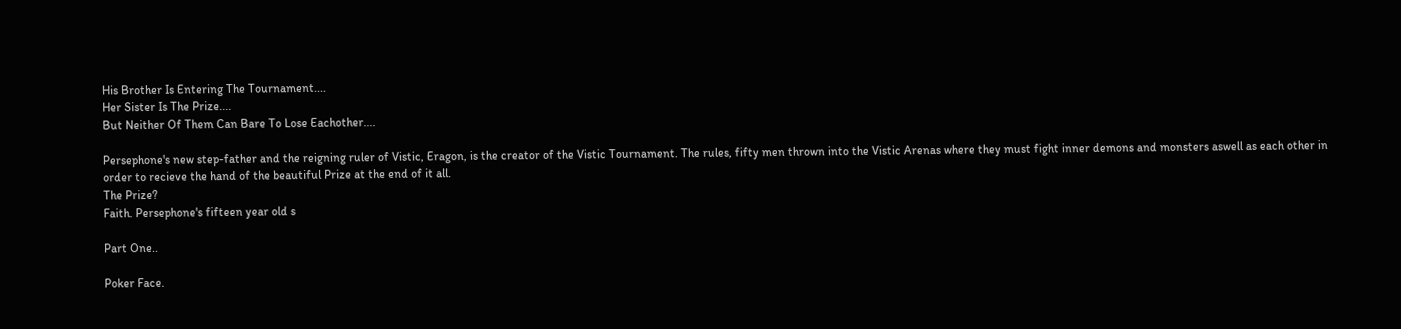His Brother Is Entering The Tournament....
Her Sister Is The Prize....
But Neither Of Them Can Bare To Lose Eachother....

Persephone's new step-father and the reigning ruler of Vistic, Eragon, is the creator of the Vistic Tournament. The rules, fifty men thrown into the Vistic Arenas where they must fight inner demons and monsters aswell as each other in order to recieve the hand of the beautiful Prize at the end of it all.
The Prize?
Faith. Persephone's fifteen year old s

Part One..

Poker Face.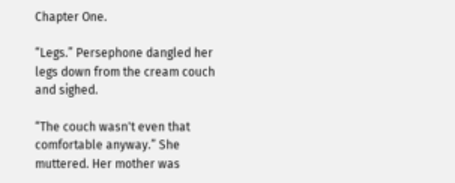Chapter One.

“Legs.” Persephone dangled her legs down from the cream couch and sighed.

“The couch wasn't even that comfortable anyway.” She muttered. Her mother was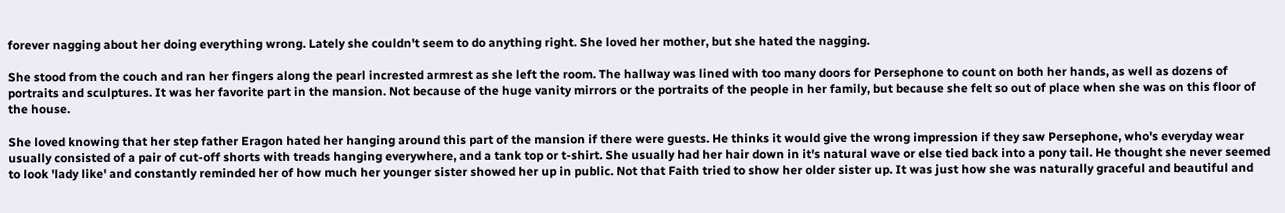forever nagging about her doing everything wrong. Lately she couldn't seem to do anything right. She loved her mother, but she hated the nagging.

She stood from the couch and ran her fingers along the pearl incrested armrest as she left the room. The hallway was lined with too many doors for Persephone to count on both her hands, as well as dozens of portraits and sculptures. It was her favorite part in the mansion. Not because of the huge vanity mirrors or the portraits of the people in her family, but because she felt so out of place when she was on this floor of the house.

She loved knowing that her step father Eragon hated her hanging around this part of the mansion if there were guests. He thinks it would give the wrong impression if they saw Persephone, who's everyday wear usually consisted of a pair of cut-off shorts with treads hanging everywhere, and a tank top or t-shirt. She usually had her hair down in it's natural wave or else tied back into a pony tail. He thought she never seemed to look 'lady like' and constantly reminded her of how much her younger sister showed her up in public. Not that Faith tried to show her older sister up. It was just how she was naturally graceful and beautiful and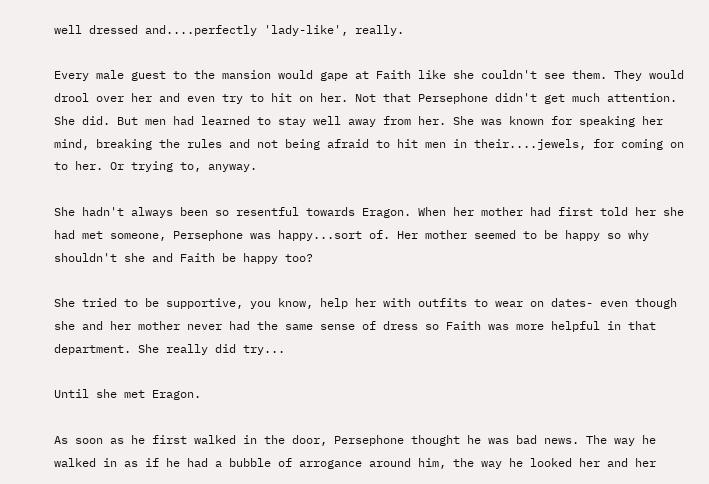well dressed and....perfectly 'lady-like', really.

Every male guest to the mansion would gape at Faith like she couldn't see them. They would drool over her and even try to hit on her. Not that Persephone didn't get much attention. She did. But men had learned to stay well away from her. She was known for speaking her mind, breaking the rules and not being afraid to hit men in their....jewels, for coming on to her. Or trying to, anyway.

She hadn't always been so resentful towards Eragon. When her mother had first told her she had met someone, Persephone was happy...sort of. Her mother seemed to be happy so why shouldn't she and Faith be happy too?

She tried to be supportive, you know, help her with outfits to wear on dates- even though she and her mother never had the same sense of dress so Faith was more helpful in that department. She really did try...

Until she met Eragon.

As soon as he first walked in the door, Persephone thought he was bad news. The way he walked in as if he had a bubble of arrogance around him, the way he looked her and her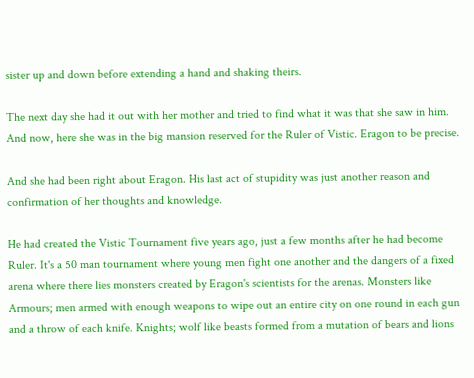sister up and down before extending a hand and shaking theirs.

The next day she had it out with her mother and tried to find what it was that she saw in him. And now, here she was in the big mansion reserved for the Ruler of Vistic. Eragon to be precise.

And she had been right about Eragon. His last act of stupidity was just another reason and confirmation of her thoughts and knowledge.

He had created the Vistic Tournament five years ago, just a few months after he had become Ruler. It's a 50 man tournament where young men fight one another and the dangers of a fixed arena where there lies monsters created by Eragon's scientists for the arenas. Monsters like Armours; men armed with enough weapons to wipe out an entire city on one round in each gun and a throw of each knife. Knights; wolf like beasts formed from a mutation of bears and lions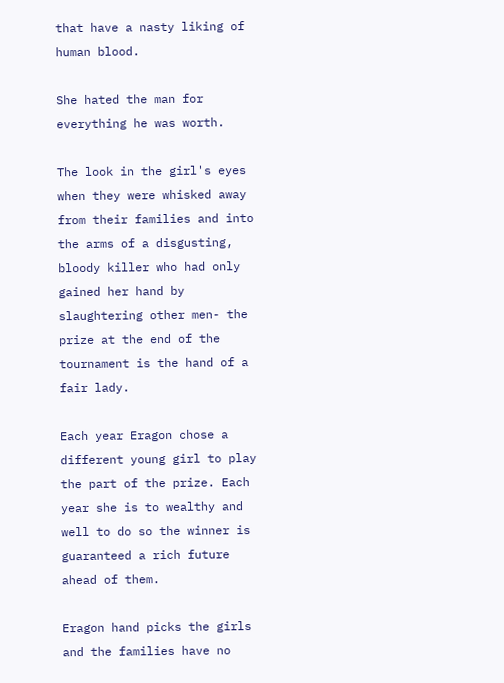that have a nasty liking of human blood.

She hated the man for everything he was worth.

The look in the girl's eyes when they were whisked away from their families and into the arms of a disgusting, bloody killer who had only gained her hand by slaughtering other men- the prize at the end of the tournament is the hand of a fair lady.

Each year Eragon chose a different young girl to play the part of the prize. Each year she is to wealthy and well to do so the winner is guaranteed a rich future ahead of them.

Eragon hand picks the girls and the families have no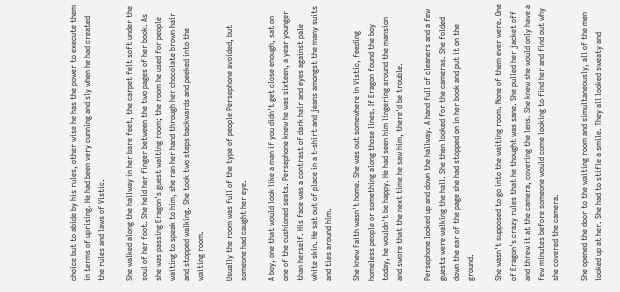choice but to abide by his rules, other wise he has the power to execute them in terms of uprising. He had been very cunning and sly when he had created the rules and laws of Vistic.

She walked along the hallway in her bare feet, the carpet felt soft under the soul of her foot. She held her finger between the two pages of her book. As she was passing Eragon's guest waiting room; the room he used for people waiting to speak to him, she ran her hand through her chocolate brown hair and stopped walking. She took two steps backwards and peeked into the waiting room.

Usually the room was full of the type of people Persephone avoided, but someone had caught her eye.

A boy, one that would look like a man if you didn't get close enough, sat on one of the cushioned seats. Persephone knew he was sixteen, a year younger than herself. His face was a contrast of dark hair and eyes against pale white skin. He sat out of place in a t-shirt and jeans amongst the many suits and ties around him.

She knew Faith wasn't home. She was out somewhere in Vistic, feeding homeless people or something along those lines. If Eragon found the boy today, he wouldn't be happy. He had seen him lingering around the mansion and swore that the next time he saw him, there'd be trouble.

Persephone looked up and down the hallway. A hand full of cleaners and a few guests were walking the hall. She then looked for the cameras. She folded down the ear of the page she had stopped on in her book and put it on the ground.

She wasn't supposed to go into the waiting room. None of them ever were. One of Eragon's crazy rules that he thought was sane. She pulled her jacket off and threw it at the camera, covering the lens. She knew she would only have a few minutes before someone would come looking to find her and find out why she covered the camera.

She opened the door to the waiting room and simultaneously, all of the men looked up at her. She had to stifle a smile. They all looked sweaty and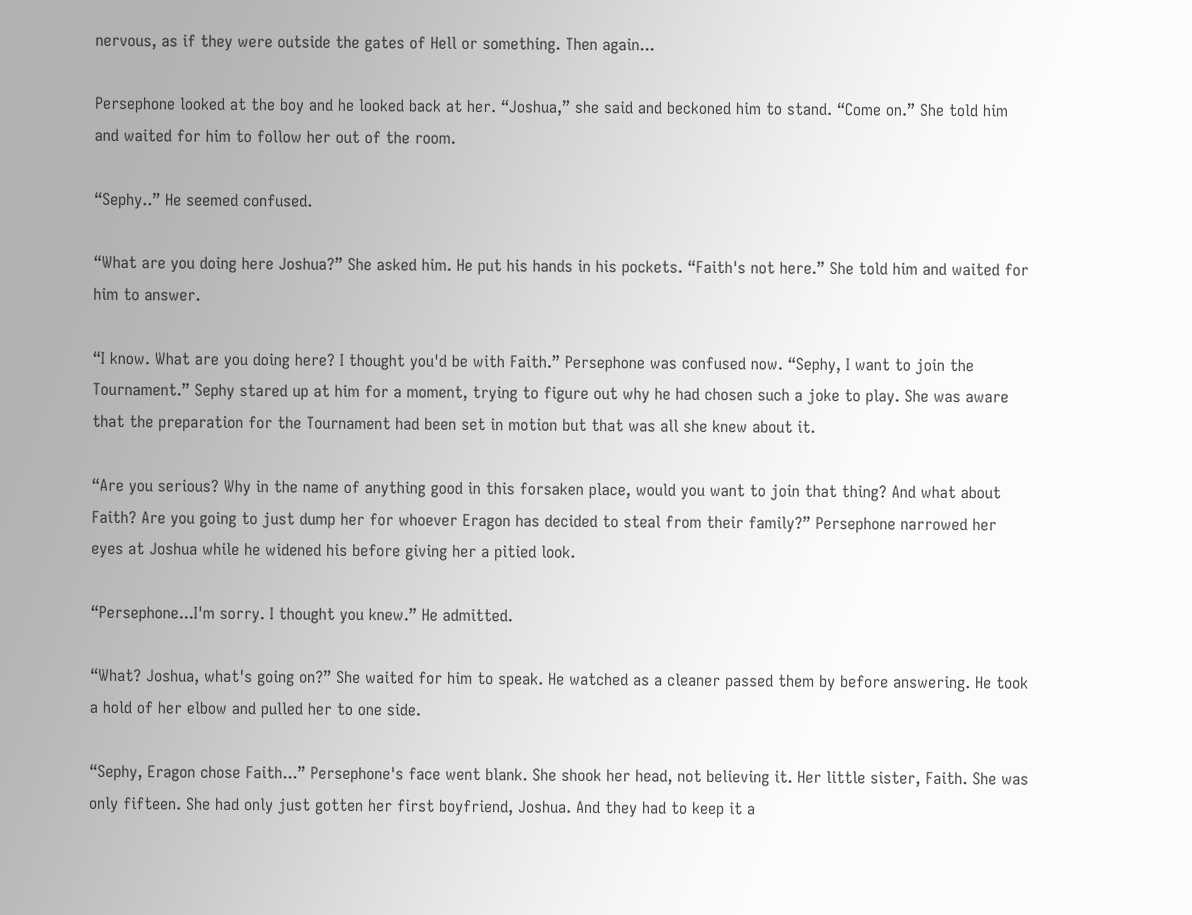nervous, as if they were outside the gates of Hell or something. Then again...

Persephone looked at the boy and he looked back at her. “Joshua,” she said and beckoned him to stand. “Come on.” She told him and waited for him to follow her out of the room.

“Sephy..” He seemed confused.

“What are you doing here Joshua?” She asked him. He put his hands in his pockets. “Faith's not here.” She told him and waited for him to answer.

“I know. What are you doing here? I thought you'd be with Faith.” Persephone was confused now. “Sephy, I want to join the Tournament.” Sephy stared up at him for a moment, trying to figure out why he had chosen such a joke to play. She was aware that the preparation for the Tournament had been set in motion but that was all she knew about it.

“Are you serious? Why in the name of anything good in this forsaken place, would you want to join that thing? And what about Faith? Are you going to just dump her for whoever Eragon has decided to steal from their family?” Persephone narrowed her eyes at Joshua while he widened his before giving her a pitied look.

“Persephone...I'm sorry. I thought you knew.” He admitted.

“What? Joshua, what's going on?” She waited for him to speak. He watched as a cleaner passed them by before answering. He took a hold of her elbow and pulled her to one side.

“Sephy, Eragon chose Faith...” Persephone's face went blank. She shook her head, not believing it. Her little sister, Faith. She was only fifteen. She had only just gotten her first boyfriend, Joshua. And they had to keep it a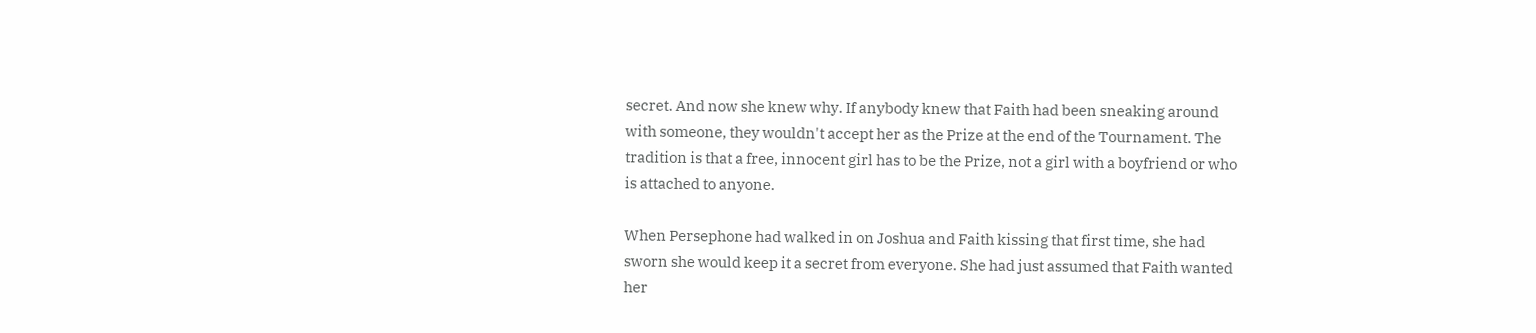secret. And now she knew why. If anybody knew that Faith had been sneaking around with someone, they wouldn't accept her as the Prize at the end of the Tournament. The tradition is that a free, innocent girl has to be the Prize, not a girl with a boyfriend or who is attached to anyone.

When Persephone had walked in on Joshua and Faith kissing that first time, she had sworn she would keep it a secret from everyone. She had just assumed that Faith wanted her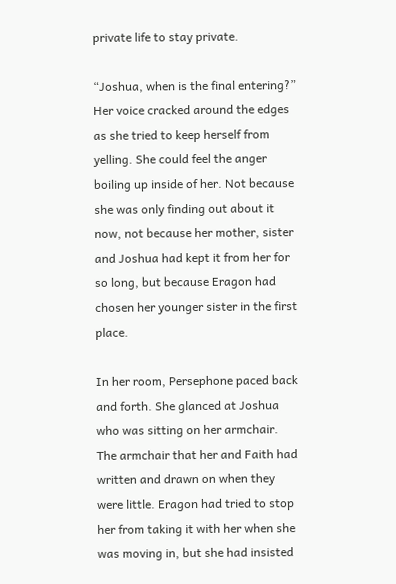private life to stay private.

“Joshua, when is the final entering?” Her voice cracked around the edges as she tried to keep herself from yelling. She could feel the anger boiling up inside of her. Not because she was only finding out about it now, not because her mother, sister and Joshua had kept it from her for so long, but because Eragon had chosen her younger sister in the first place.

In her room, Persephone paced back and forth. She glanced at Joshua who was sitting on her armchair. The armchair that her and Faith had written and drawn on when they were little. Eragon had tried to stop her from taking it with her when she was moving in, but she had insisted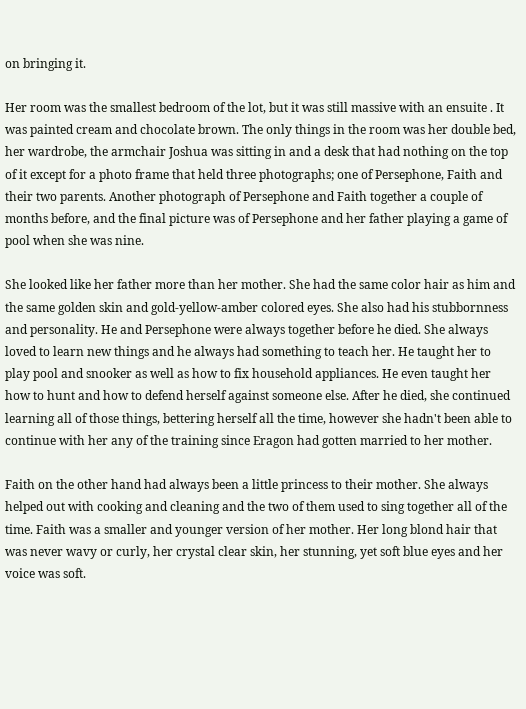on bringing it.

Her room was the smallest bedroom of the lot, but it was still massive with an ensuite . It was painted cream and chocolate brown. The only things in the room was her double bed, her wardrobe, the armchair Joshua was sitting in and a desk that had nothing on the top of it except for a photo frame that held three photographs; one of Persephone, Faith and their two parents. Another photograph of Persephone and Faith together a couple of months before, and the final picture was of Persephone and her father playing a game of pool when she was nine.

She looked like her father more than her mother. She had the same color hair as him and the same golden skin and gold-yellow-amber colored eyes. She also had his stubbornness and personality. He and Persephone were always together before he died. She always loved to learn new things and he always had something to teach her. He taught her to play pool and snooker as well as how to fix household appliances. He even taught her how to hunt and how to defend herself against someone else. After he died, she continued learning all of those things, bettering herself all the time, however she hadn't been able to continue with her any of the training since Eragon had gotten married to her mother.

Faith on the other hand had always been a little princess to their mother. She always helped out with cooking and cleaning and the two of them used to sing together all of the time. Faith was a smaller and younger version of her mother. Her long blond hair that was never wavy or curly, her crystal clear skin, her stunning, yet soft blue eyes and her voice was soft.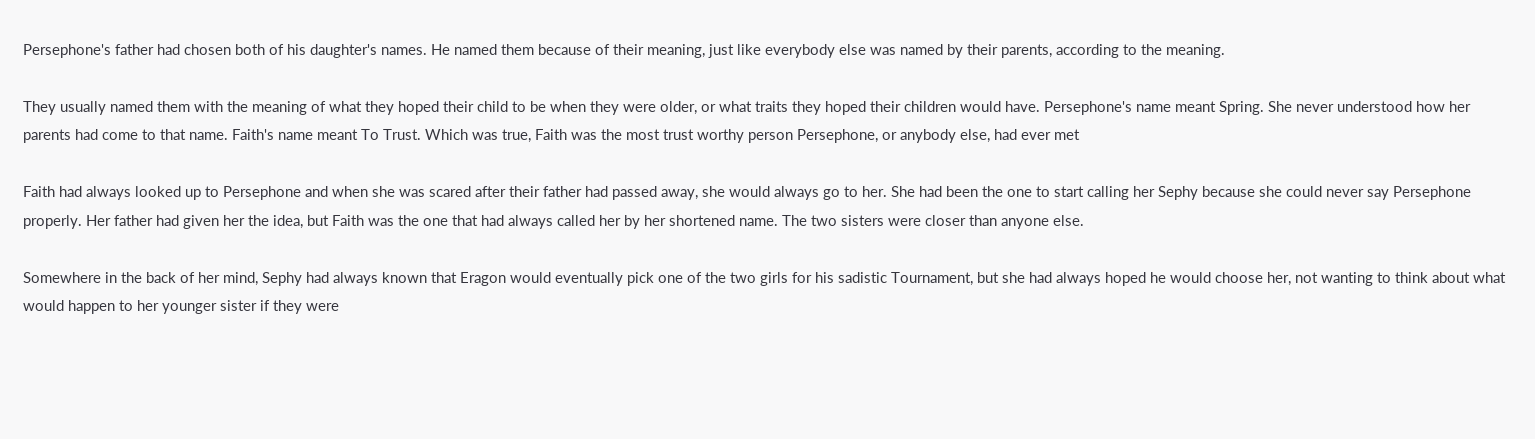Persephone's father had chosen both of his daughter's names. He named them because of their meaning, just like everybody else was named by their parents, according to the meaning.

They usually named them with the meaning of what they hoped their child to be when they were older, or what traits they hoped their children would have. Persephone's name meant Spring. She never understood how her parents had come to that name. Faith's name meant To Trust. Which was true, Faith was the most trust worthy person Persephone, or anybody else, had ever met

Faith had always looked up to Persephone and when she was scared after their father had passed away, she would always go to her. She had been the one to start calling her Sephy because she could never say Persephone properly. Her father had given her the idea, but Faith was the one that had always called her by her shortened name. The two sisters were closer than anyone else.

Somewhere in the back of her mind, Sephy had always known that Eragon would eventually pick one of the two girls for his sadistic Tournament, but she had always hoped he would choose her, not wanting to think about what would happen to her younger sister if they were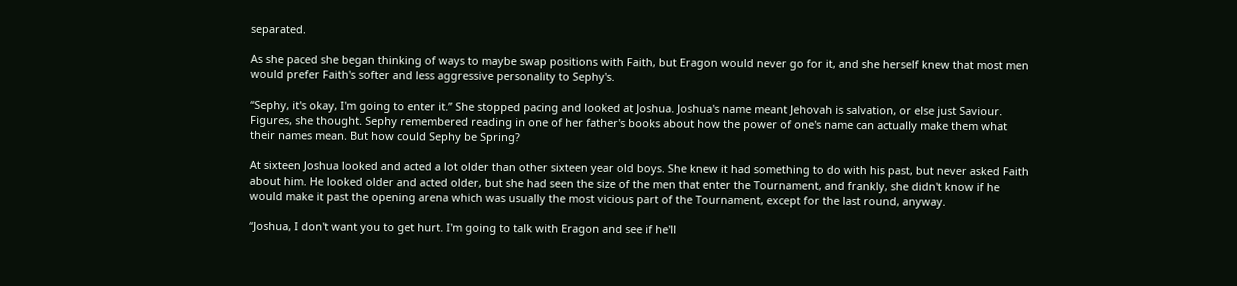separated.

As she paced she began thinking of ways to maybe swap positions with Faith, but Eragon would never go for it, and she herself knew that most men would prefer Faith's softer and less aggressive personality to Sephy's.

“Sephy, it's okay, I'm going to enter it.” She stopped pacing and looked at Joshua. Joshua's name meant Jehovah is salvation, or else just Saviour. Figures, she thought. Sephy remembered reading in one of her father's books about how the power of one's name can actually make them what their names mean. But how could Sephy be Spring?

At sixteen Joshua looked and acted a lot older than other sixteen year old boys. She knew it had something to do with his past, but never asked Faith about him. He looked older and acted older, but she had seen the size of the men that enter the Tournament, and frankly, she didn't know if he would make it past the opening arena which was usually the most vicious part of the Tournament, except for the last round, anyway.

“Joshua, I don't want you to get hurt. I'm going to talk with Eragon and see if he'll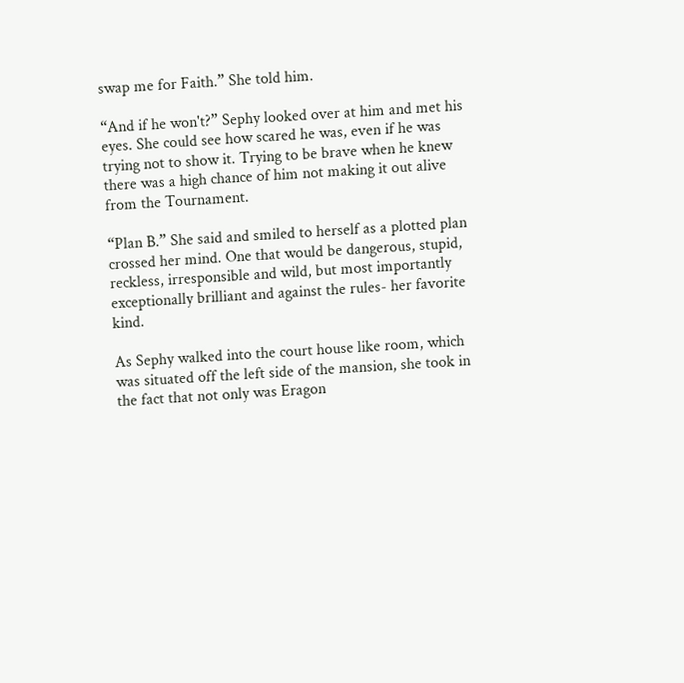swap me for Faith.” She told him.

“And if he won't?” Sephy looked over at him and met his eyes. She could see how scared he was, even if he was trying not to show it. Trying to be brave when he knew there was a high chance of him not making it out alive from the Tournament.

“Plan B.” She said and smiled to herself as a plotted plan crossed her mind. One that would be dangerous, stupid, reckless, irresponsible and wild, but most importantly exceptionally brilliant and against the rules- her favorite kind.

As Sephy walked into the court house like room, which was situated off the left side of the mansion, she took in the fact that not only was Eragon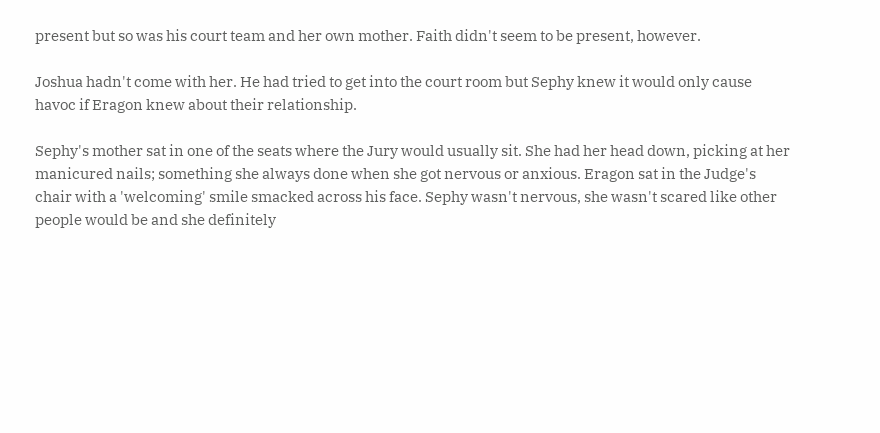present but so was his court team and her own mother. Faith didn't seem to be present, however.

Joshua hadn't come with her. He had tried to get into the court room but Sephy knew it would only cause havoc if Eragon knew about their relationship.

Sephy's mother sat in one of the seats where the Jury would usually sit. She had her head down, picking at her manicured nails; something she always done when she got nervous or anxious. Eragon sat in the Judge's chair with a 'welcoming' smile smacked across his face. Sephy wasn't nervous, she wasn't scared like other people would be and she definitely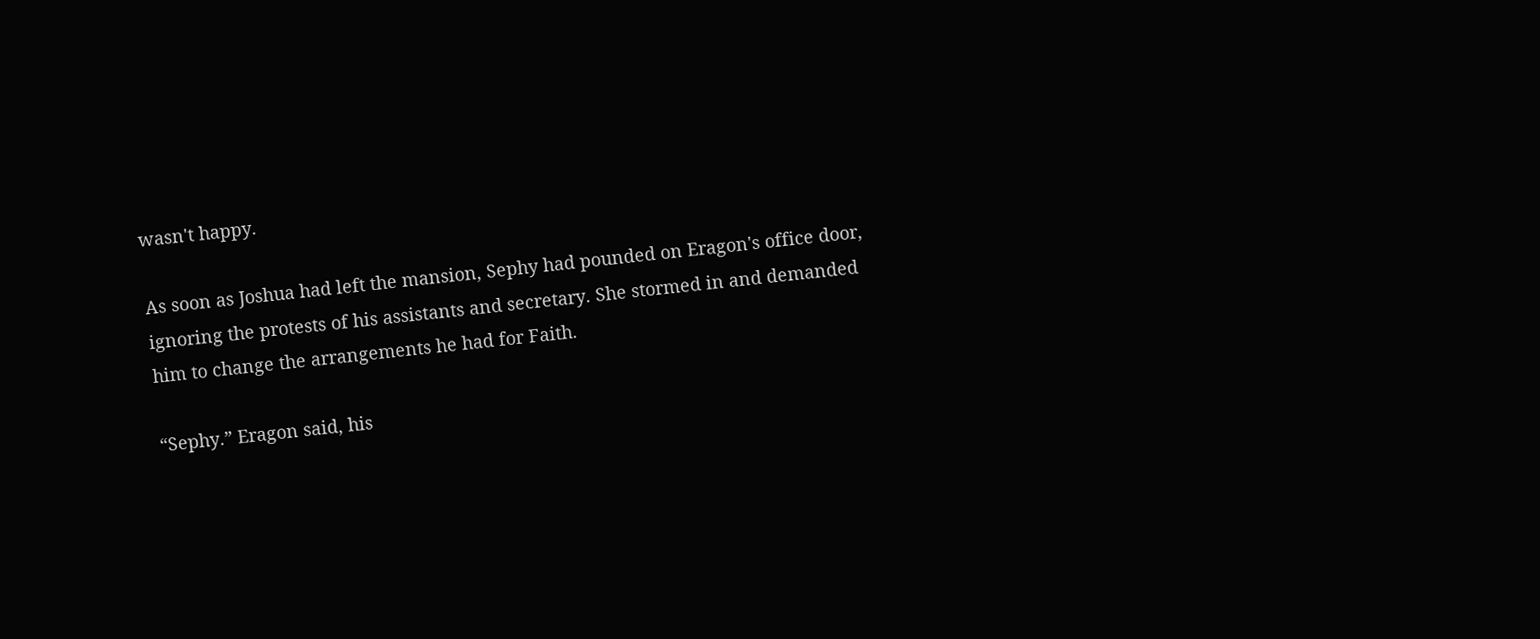wasn't happy.

As soon as Joshua had left the mansion, Sephy had pounded on Eragon's office door, ignoring the protests of his assistants and secretary. She stormed in and demanded him to change the arrangements he had for Faith.

“Sephy.” Eragon said, his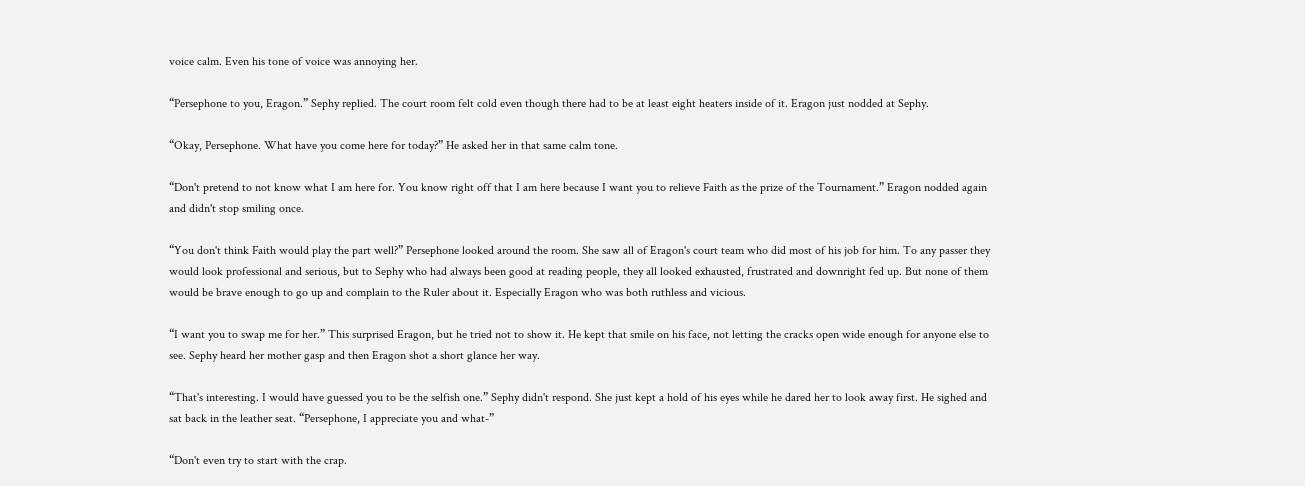voice calm. Even his tone of voice was annoying her.

“Persephone to you, Eragon.” Sephy replied. The court room felt cold even though there had to be at least eight heaters inside of it. Eragon just nodded at Sephy.

“Okay, Persephone. What have you come here for today?” He asked her in that same calm tone.

“Don't pretend to not know what I am here for. You know right off that I am here because I want you to relieve Faith as the prize of the Tournament.” Eragon nodded again and didn't stop smiling once.

“You don't think Faith would play the part well?” Persephone looked around the room. She saw all of Eragon's court team who did most of his job for him. To any passer they would look professional and serious, but to Sephy who had always been good at reading people, they all looked exhausted, frustrated and downright fed up. But none of them would be brave enough to go up and complain to the Ruler about it. Especially Eragon who was both ruthless and vicious.

“I want you to swap me for her.” This surprised Eragon, but he tried not to show it. He kept that smile on his face, not letting the cracks open wide enough for anyone else to see. Sephy heard her mother gasp and then Eragon shot a short glance her way.

“That's interesting. I would have guessed you to be the selfish one.” Sephy didn't respond. She just kept a hold of his eyes while he dared her to look away first. He sighed and sat back in the leather seat. “Persephone, I appreciate you and what-”

“Don't even try to start with the crap.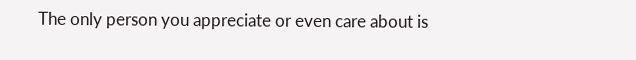The only person you appreciate or even care about is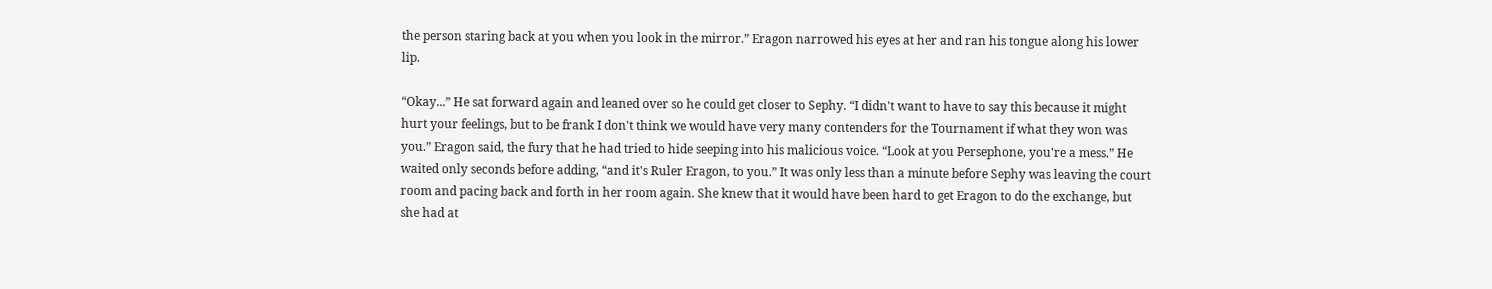the person staring back at you when you look in the mirror.” Eragon narrowed his eyes at her and ran his tongue along his lower lip.

“Okay...” He sat forward again and leaned over so he could get closer to Sephy. “I didn't want to have to say this because it might hurt your feelings, but to be frank I don't think we would have very many contenders for the Tournament if what they won was you.” Eragon said, the fury that he had tried to hide seeping into his malicious voice. “Look at you Persephone, you're a mess.” He waited only seconds before adding, “and it's Ruler Eragon, to you.” It was only less than a minute before Sephy was leaving the court room and pacing back and forth in her room again. She knew that it would have been hard to get Eragon to do the exchange, but she had at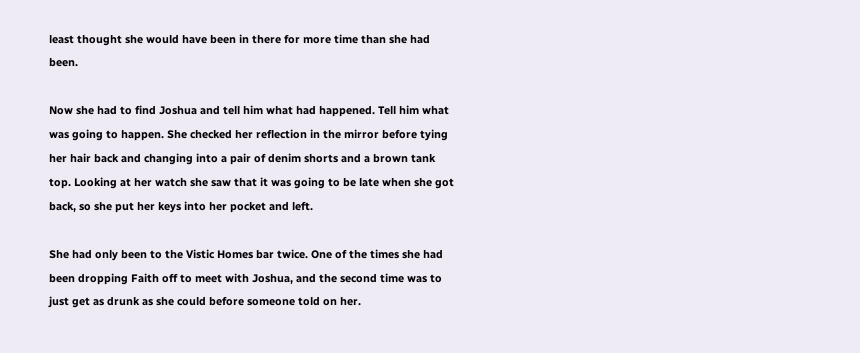least thought she would have been in there for more time than she had been.

Now she had to find Joshua and tell him what had happened. Tell him what was going to happen. She checked her reflection in the mirror before tying her hair back and changing into a pair of denim shorts and a brown tank top. Looking at her watch she saw that it was going to be late when she got back, so she put her keys into her pocket and left.

She had only been to the Vistic Homes bar twice. One of the times she had been dropping Faith off to meet with Joshua, and the second time was to just get as drunk as she could before someone told on her.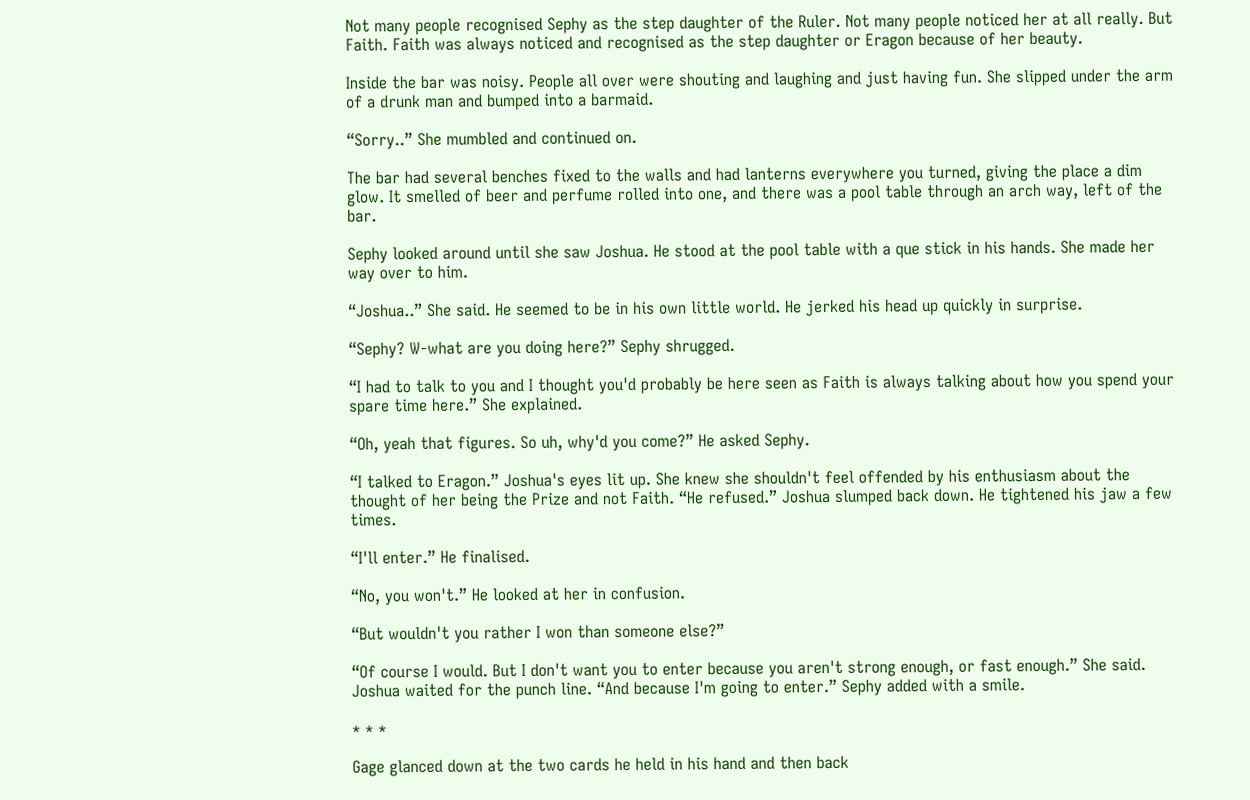Not many people recognised Sephy as the step daughter of the Ruler. Not many people noticed her at all really. But Faith. Faith was always noticed and recognised as the step daughter or Eragon because of her beauty.

Inside the bar was noisy. People all over were shouting and laughing and just having fun. She slipped under the arm of a drunk man and bumped into a barmaid.

“Sorry..” She mumbled and continued on.

The bar had several benches fixed to the walls and had lanterns everywhere you turned, giving the place a dim glow. It smelled of beer and perfume rolled into one, and there was a pool table through an arch way, left of the bar.

Sephy looked around until she saw Joshua. He stood at the pool table with a que stick in his hands. She made her way over to him.

“Joshua..” She said. He seemed to be in his own little world. He jerked his head up quickly in surprise.

“Sephy? W-what are you doing here?” Sephy shrugged.

“I had to talk to you and I thought you'd probably be here seen as Faith is always talking about how you spend your spare time here.” She explained.

“Oh, yeah that figures. So uh, why'd you come?” He asked Sephy.

“I talked to Eragon.” Joshua's eyes lit up. She knew she shouldn't feel offended by his enthusiasm about the thought of her being the Prize and not Faith. “He refused.” Joshua slumped back down. He tightened his jaw a few times.

“I'll enter.” He finalised.

“No, you won't.” He looked at her in confusion.

“But wouldn't you rather I won than someone else?”

“Of course I would. But I don't want you to enter because you aren't strong enough, or fast enough.” She said. Joshua waited for the punch line. “And because I'm going to enter.” Sephy added with a smile.

* * *

Gage glanced down at the two cards he held in his hand and then back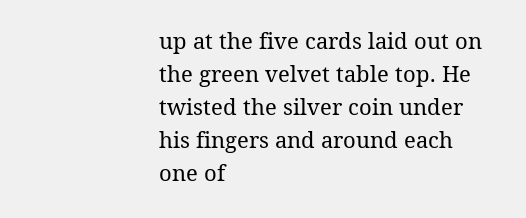up at the five cards laid out on the green velvet table top. He twisted the silver coin under his fingers and around each one of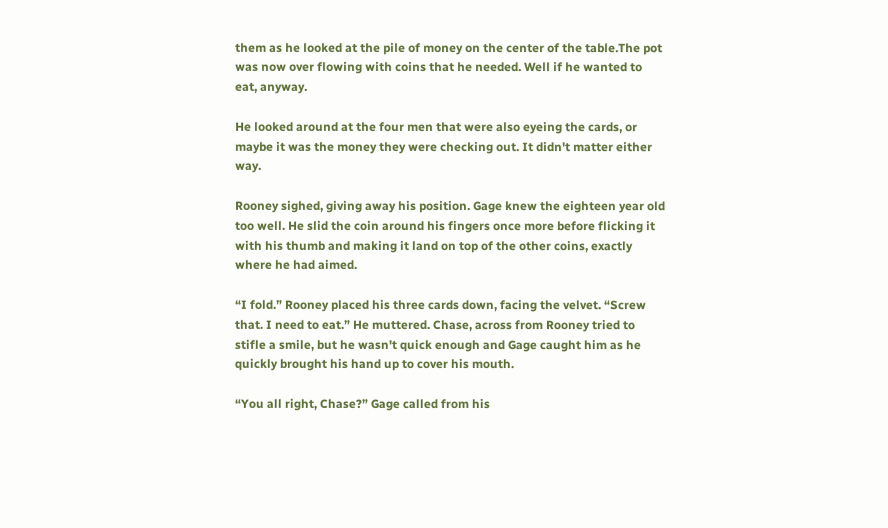them as he looked at the pile of money on the center of the table.The pot was now over flowing with coins that he needed. Well if he wanted to eat, anyway.

He looked around at the four men that were also eyeing the cards, or maybe it was the money they were checking out. It didn't matter either way.

Rooney sighed, giving away his position. Gage knew the eighteen year old too well. He slid the coin around his fingers once more before flicking it with his thumb and making it land on top of the other coins, exactly where he had aimed.

“I fold.” Rooney placed his three cards down, facing the velvet. “Screw that. I need to eat.” He muttered. Chase, across from Rooney tried to stifle a smile, but he wasn't quick enough and Gage caught him as he quickly brought his hand up to cover his mouth.

“You all right, Chase?” Gage called from his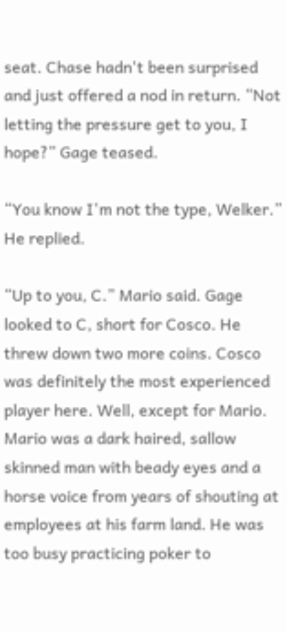seat. Chase hadn't been surprised and just offered a nod in return. “Not letting the pressure get to you, I hope?” Gage teased.

“You know I'm not the type, Welker.” He replied.

“Up to you, C.” Mario said. Gage looked to C, short for Cosco. He threw down two more coins. Cosco was definitely the most experienced player here. Well, except for Mario. Mario was a dark haired, sallow skinned man with beady eyes and a horse voice from years of shouting at employees at his farm land. He was too busy practicing poker to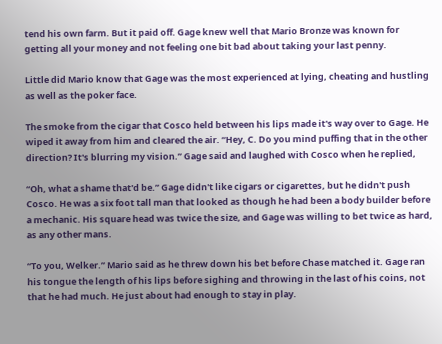tend his own farm. But it paid off. Gage knew well that Mario Bronze was known for getting all your money and not feeling one bit bad about taking your last penny.

Little did Mario know that Gage was the most experienced at lying, cheating and hustling as well as the poker face.

The smoke from the cigar that Cosco held between his lips made it's way over to Gage. He wiped it away from him and cleared the air. “Hey, C. Do you mind puffing that in the other direction? It's blurring my vision.” Gage said and laughed with Cosco when he replied,

“Oh, what a shame that'd be.” Gage didn't like cigars or cigarettes, but he didn't push Cosco. He was a six foot tall man that looked as though he had been a body builder before a mechanic. His square head was twice the size, and Gage was willing to bet twice as hard, as any other mans.

“To you, Welker.” Mario said as he threw down his bet before Chase matched it. Gage ran his tongue the length of his lips before sighing and throwing in the last of his coins, not that he had much. He just about had enough to stay in play.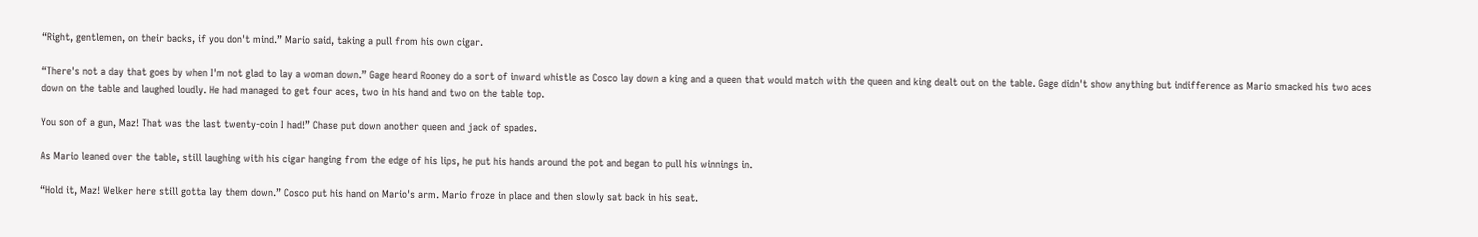“Right, gentlemen, on their backs, if you don't mind.” Mario said, taking a pull from his own cigar.

“There's not a day that goes by when I'm not glad to lay a woman down.” Gage heard Rooney do a sort of inward whistle as Cosco lay down a king and a queen that would match with the queen and king dealt out on the table. Gage didn't show anything but indifference as Mario smacked his two aces down on the table and laughed loudly. He had managed to get four aces, two in his hand and two on the table top.

You son of a gun, Maz! That was the last twenty-coin I had!” Chase put down another queen and jack of spades.

As Mario leaned over the table, still laughing with his cigar hanging from the edge of his lips, he put his hands around the pot and began to pull his winnings in.

“Hold it, Maz! Welker here still gotta lay them down.” Cosco put his hand on Mario's arm. Mario froze in place and then slowly sat back in his seat.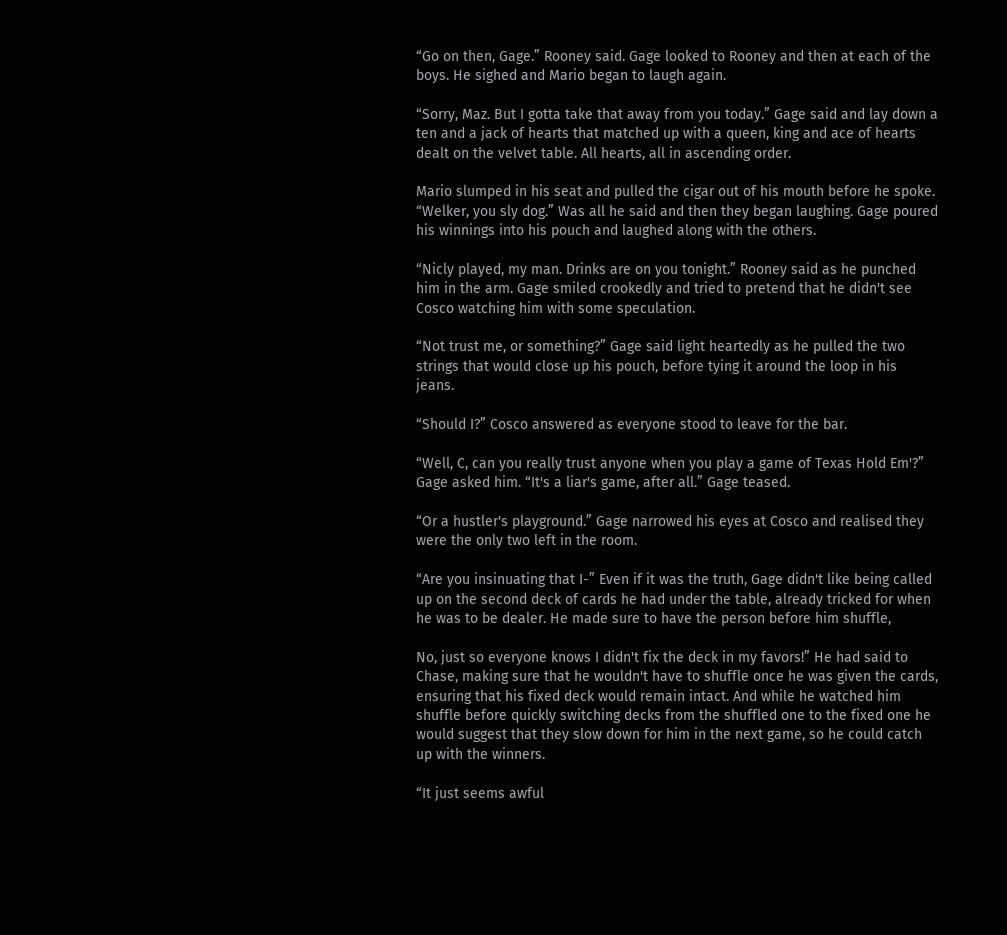“Go on then, Gage.” Rooney said. Gage looked to Rooney and then at each of the boys. He sighed and Mario began to laugh again.

“Sorry, Maz. But I gotta take that away from you today.” Gage said and lay down a ten and a jack of hearts that matched up with a queen, king and ace of hearts dealt on the velvet table. All hearts, all in ascending order.

Mario slumped in his seat and pulled the cigar out of his mouth before he spoke. “Welker, you sly dog.” Was all he said and then they began laughing. Gage poured his winnings into his pouch and laughed along with the others.

“Nicly played, my man. Drinks are on you tonight.” Rooney said as he punched him in the arm. Gage smiled crookedly and tried to pretend that he didn't see Cosco watching him with some speculation.

“Not trust me, or something?” Gage said light heartedly as he pulled the two strings that would close up his pouch, before tying it around the loop in his jeans.

“Should I?” Cosco answered as everyone stood to leave for the bar.

“Well, C, can you really trust anyone when you play a game of Texas Hold Em'?” Gage asked him. “It's a liar's game, after all.” Gage teased.

“Or a hustler's playground.” Gage narrowed his eyes at Cosco and realised they were the only two left in the room.

“Are you insinuating that I-” Even if it was the truth, Gage didn't like being called up on the second deck of cards he had under the table, already tricked for when he was to be dealer. He made sure to have the person before him shuffle,

No, just so everyone knows I didn't fix the deck in my favors!” He had said to Chase, making sure that he wouldn't have to shuffle once he was given the cards, ensuring that his fixed deck would remain intact. And while he watched him shuffle before quickly switching decks from the shuffled one to the fixed one he would suggest that they slow down for him in the next game, so he could catch up with the winners.

“It just seems awful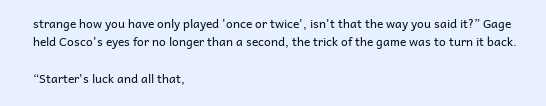strange how you have only played 'once or twice', isn't that the way you said it?” Gage held Cosco's eyes for no longer than a second, the trick of the game was to turn it back.

“Starter's luck and all that,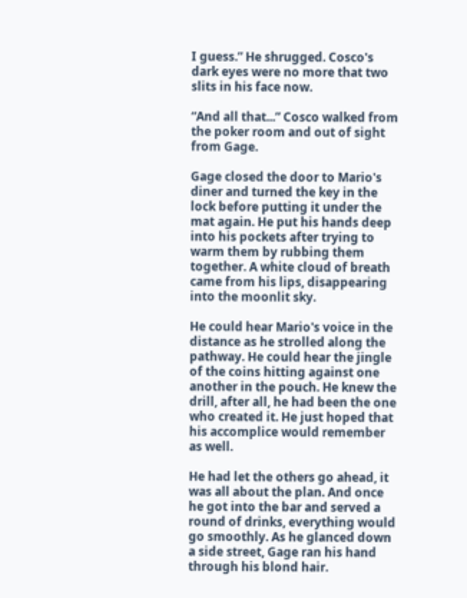I guess.” He shrugged. Cosco's dark eyes were no more that two slits in his face now.

“And all that...” Cosco walked from the poker room and out of sight from Gage.

Gage closed the door to Mario's diner and turned the key in the lock before putting it under the mat again. He put his hands deep into his pockets after trying to warm them by rubbing them together. A white cloud of breath came from his lips, disappearing into the moonlit sky.

He could hear Mario's voice in the distance as he strolled along the pathway. He could hear the jingle of the coins hitting against one another in the pouch. He knew the drill, after all, he had been the one who created it. He just hoped that his accomplice would remember as well.

He had let the others go ahead, it was all about the plan. And once he got into the bar and served a round of drinks, everything would go smoothly. As he glanced down a side street, Gage ran his hand through his blond hair.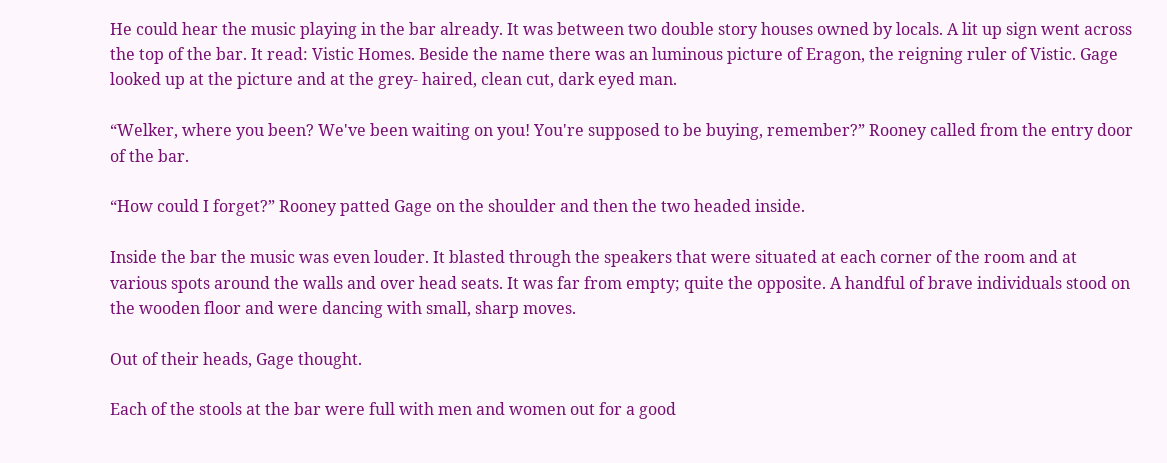He could hear the music playing in the bar already. It was between two double story houses owned by locals. A lit up sign went across the top of the bar. It read: Vistic Homes. Beside the name there was an luminous picture of Eragon, the reigning ruler of Vistic. Gage looked up at the picture and at the grey- haired, clean cut, dark eyed man.

“Welker, where you been? We've been waiting on you! You're supposed to be buying, remember?” Rooney called from the entry door of the bar.

“How could I forget?” Rooney patted Gage on the shoulder and then the two headed inside.

Inside the bar the music was even louder. It blasted through the speakers that were situated at each corner of the room and at various spots around the walls and over head seats. It was far from empty; quite the opposite. A handful of brave individuals stood on the wooden floor and were dancing with small, sharp moves.

Out of their heads, Gage thought.

Each of the stools at the bar were full with men and women out for a good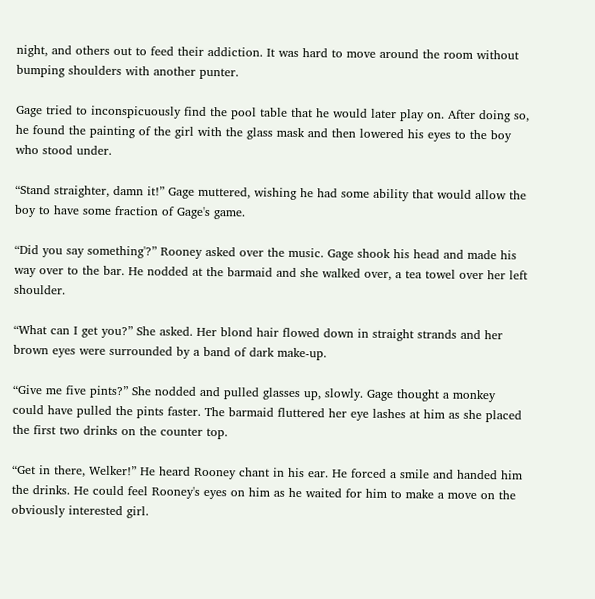night, and others out to feed their addiction. It was hard to move around the room without bumping shoulders with another punter.

Gage tried to inconspicuously find the pool table that he would later play on. After doing so, he found the painting of the girl with the glass mask and then lowered his eyes to the boy who stood under.

“Stand straighter, damn it!” Gage muttered, wishing he had some ability that would allow the boy to have some fraction of Gage's game.

“Did you say something'?” Rooney asked over the music. Gage shook his head and made his way over to the bar. He nodded at the barmaid and she walked over, a tea towel over her left shoulder.

“What can I get you?” She asked. Her blond hair flowed down in straight strands and her brown eyes were surrounded by a band of dark make-up.

“Give me five pints?” She nodded and pulled glasses up, slowly. Gage thought a monkey could have pulled the pints faster. The barmaid fluttered her eye lashes at him as she placed the first two drinks on the counter top.

“Get in there, Welker!” He heard Rooney chant in his ear. He forced a smile and handed him the drinks. He could feel Rooney's eyes on him as he waited for him to make a move on the obviously interested girl.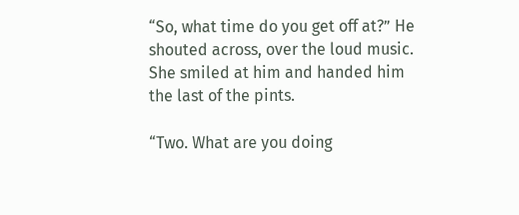“So, what time do you get off at?” He shouted across, over the loud music. She smiled at him and handed him the last of the pints.

“Two. What are you doing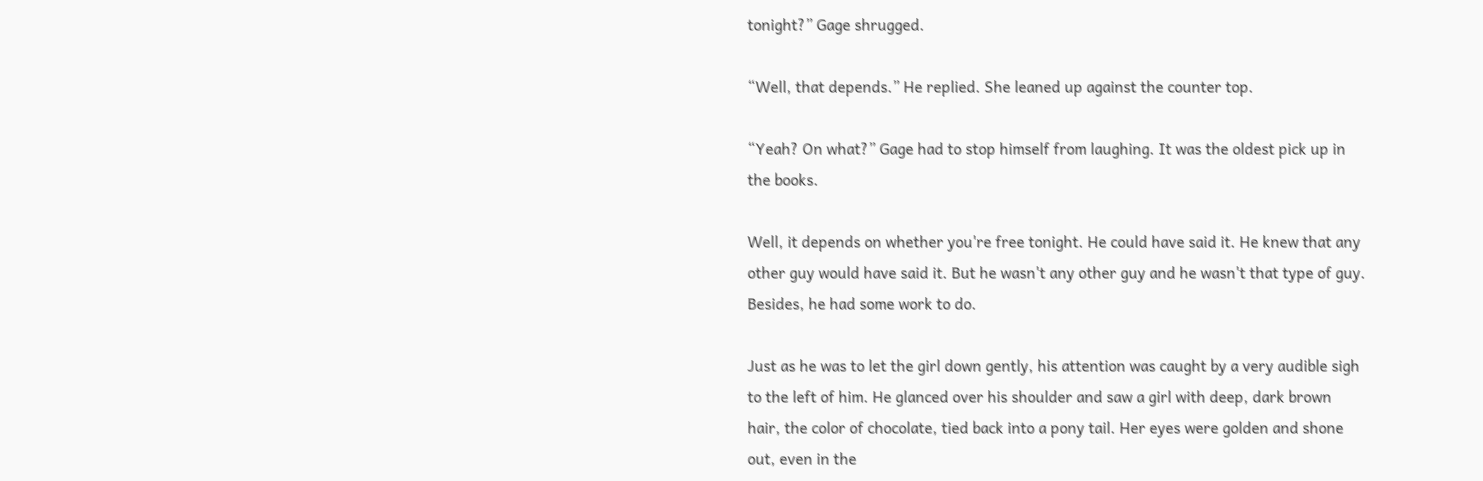tonight?” Gage shrugged.

“Well, that depends.” He replied. She leaned up against the counter top.

“Yeah? On what?” Gage had to stop himself from laughing. It was the oldest pick up in the books.

Well, it depends on whether you're free tonight. He could have said it. He knew that any other guy would have said it. But he wasn't any other guy and he wasn't that type of guy. Besides, he had some work to do.

Just as he was to let the girl down gently, his attention was caught by a very audible sigh to the left of him. He glanced over his shoulder and saw a girl with deep, dark brown hair, the color of chocolate, tied back into a pony tail. Her eyes were golden and shone out, even in the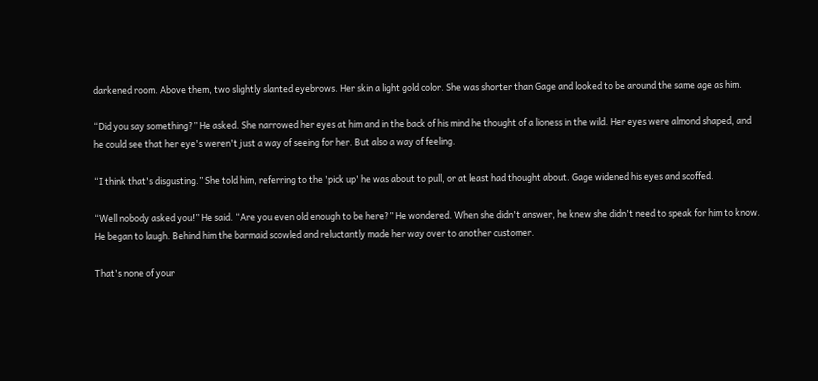darkened room. Above them, two slightly slanted eyebrows. Her skin a light gold color. She was shorter than Gage and looked to be around the same age as him.

“Did you say something?” He asked. She narrowed her eyes at him and in the back of his mind he thought of a lioness in the wild. Her eyes were almond shaped, and he could see that her eye's weren't just a way of seeing for her. But also a way of feeling.

“I think that's disgusting.” She told him, referring to the 'pick up' he was about to pull, or at least had thought about. Gage widened his eyes and scoffed.

“Well nobody asked you!” He said. “Are you even old enough to be here?” He wondered. When she didn't answer, he knew she didn't need to speak for him to know. He began to laugh. Behind him the barmaid scowled and reluctantly made her way over to another customer.

That's none of your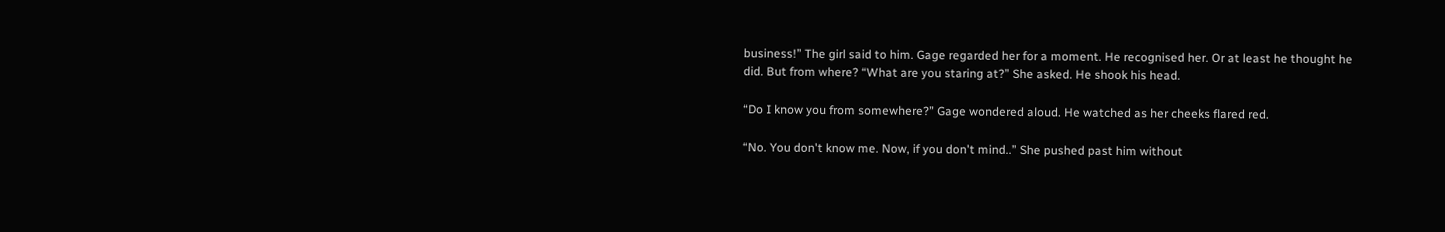business!” The girl said to him. Gage regarded her for a moment. He recognised her. Or at least he thought he did. But from where? “What are you staring at?” She asked. He shook his head.

“Do I know you from somewhere?” Gage wondered aloud. He watched as her cheeks flared red.

“No. You don't know me. Now, if you don't mind..” She pushed past him without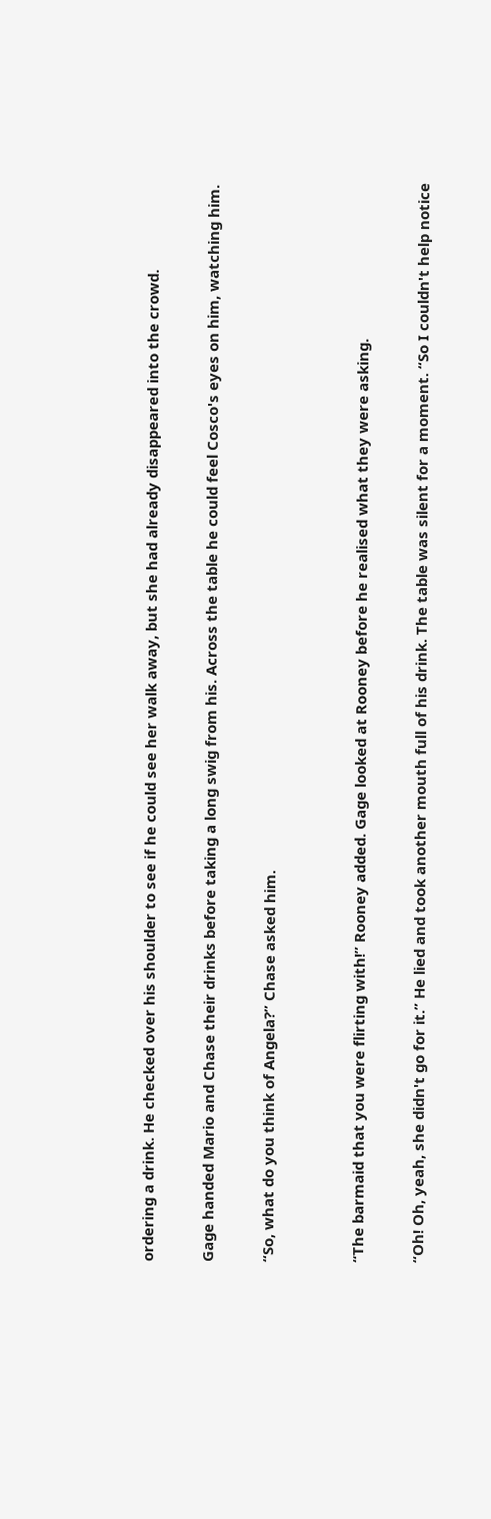ordering a drink. He checked over his shoulder to see if he could see her walk away, but she had already disappeared into the crowd.

Gage handed Mario and Chase their drinks before taking a long swig from his. Across the table he could feel Cosco's eyes on him, watching him.

“So, what do you think of Angela?” Chase asked him.


“The barmaid that you were flirting with!” Rooney added. Gage looked at Rooney before he realised what they were asking.

“Oh! Oh, yeah, she didn't go for it.” He lied and took another mouth full of his drink. The table was silent for a moment. “So I couldn't help notice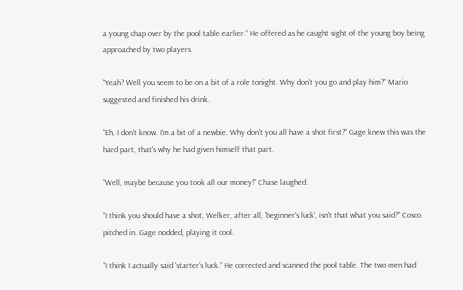a young chap over by the pool table earlier.” He offered as he caught sight of the young boy being approached by two players.

“Yeah? Well you seem to be on a bit of a role tonight. Why don't you go and play him?” Mario suggested and finished his drink.

“Eh, I don't know. I'm a bit of a newbie. Why don't you all have a shot first?” Gage knew this was the hard part, that's why he had given himself that part.

“Well, maybe because you took all our money!” Chase laughed.

“I think you should have a shot, Welker, after all, 'beginner's luck', isn't that what you said?” Cosco pitched in. Gage nodded, playing it cool.

“I think I actually said 'starter's luck.” He corrected and scanned the pool table. The two men had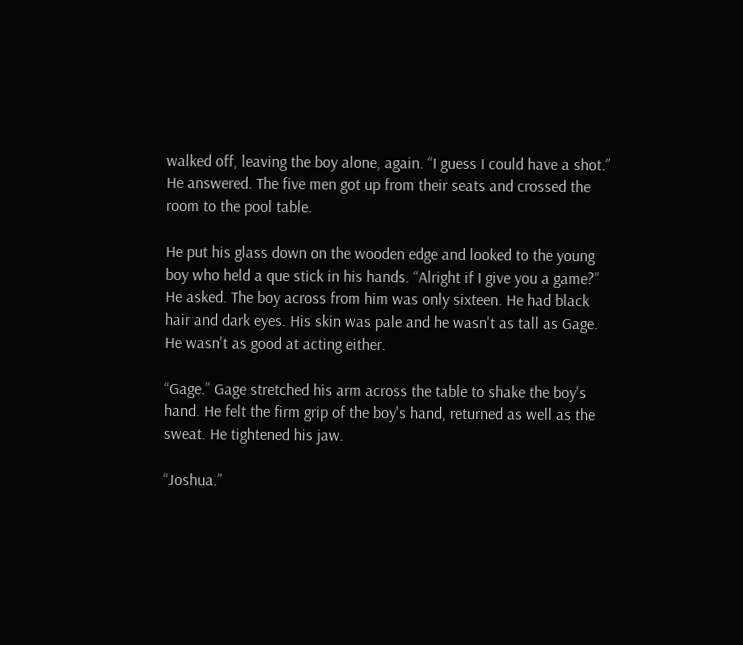walked off, leaving the boy alone, again. “I guess I could have a shot.” He answered. The five men got up from their seats and crossed the room to the pool table.

He put his glass down on the wooden edge and looked to the young boy who held a que stick in his hands. “Alright if I give you a game?” He asked. The boy across from him was only sixteen. He had black hair and dark eyes. His skin was pale and he wasn't as tall as Gage. He wasn't as good at acting either.

“Gage.” Gage stretched his arm across the table to shake the boy's hand. He felt the firm grip of the boy's hand, returned as well as the sweat. He tightened his jaw.

“Joshua.”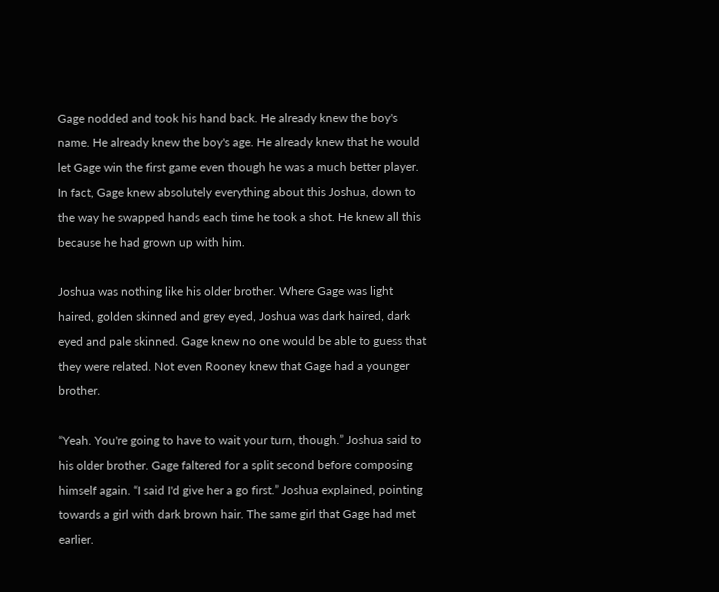Gage nodded and took his hand back. He already knew the boy's name. He already knew the boy's age. He already knew that he would let Gage win the first game even though he was a much better player. In fact, Gage knew absolutely everything about this Joshua, down to the way he swapped hands each time he took a shot. He knew all this because he had grown up with him.

Joshua was nothing like his older brother. Where Gage was light haired, golden skinned and grey eyed, Joshua was dark haired, dark eyed and pale skinned. Gage knew no one would be able to guess that they were related. Not even Rooney knew that Gage had a younger brother.

“Yeah. You're going to have to wait your turn, though.” Joshua said to his older brother. Gage faltered for a split second before composing himself again. “I said I'd give her a go first.” Joshua explained, pointing towards a girl with dark brown hair. The same girl that Gage had met earlier.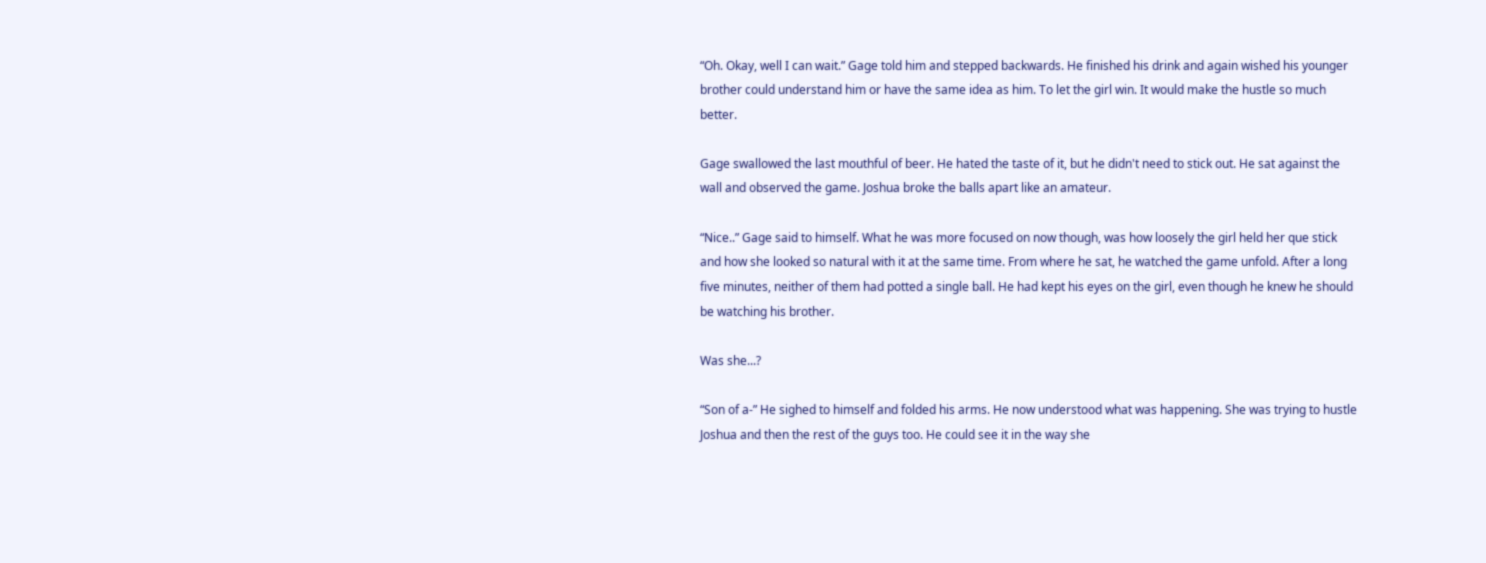“Oh. Okay, well I can wait.” Gage told him and stepped backwards. He finished his drink and again wished his younger brother could understand him or have the same idea as him. To let the girl win. It would make the hustle so much better.

Gage swallowed the last mouthful of beer. He hated the taste of it, but he didn't need to stick out. He sat against the wall and observed the game. Joshua broke the balls apart like an amateur.

“Nice..” Gage said to himself. What he was more focused on now though, was how loosely the girl held her que stick and how she looked so natural with it at the same time. From where he sat, he watched the game unfold. After a long five minutes, neither of them had potted a single ball. He had kept his eyes on the girl, even though he knew he should be watching his brother.

Was she...?

“Son of a-” He sighed to himself and folded his arms. He now understood what was happening. She was trying to hustle Joshua and then the rest of the guys too. He could see it in the way she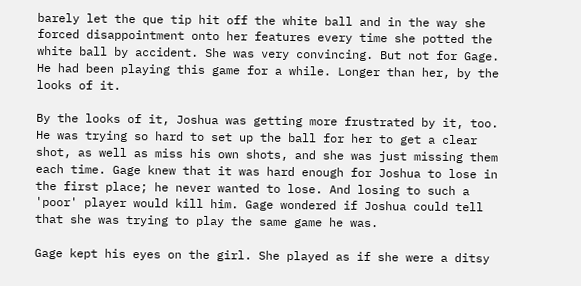barely let the que tip hit off the white ball and in the way she forced disappointment onto her features every time she potted the white ball by accident. She was very convincing. But not for Gage. He had been playing this game for a while. Longer than her, by the looks of it.

By the looks of it, Joshua was getting more frustrated by it, too. He was trying so hard to set up the ball for her to get a clear shot, as well as miss his own shots, and she was just missing them each time. Gage knew that it was hard enough for Joshua to lose in the first place; he never wanted to lose. And losing to such a 'poor' player would kill him. Gage wondered if Joshua could tell that she was trying to play the same game he was.

Gage kept his eyes on the girl. She played as if she were a ditsy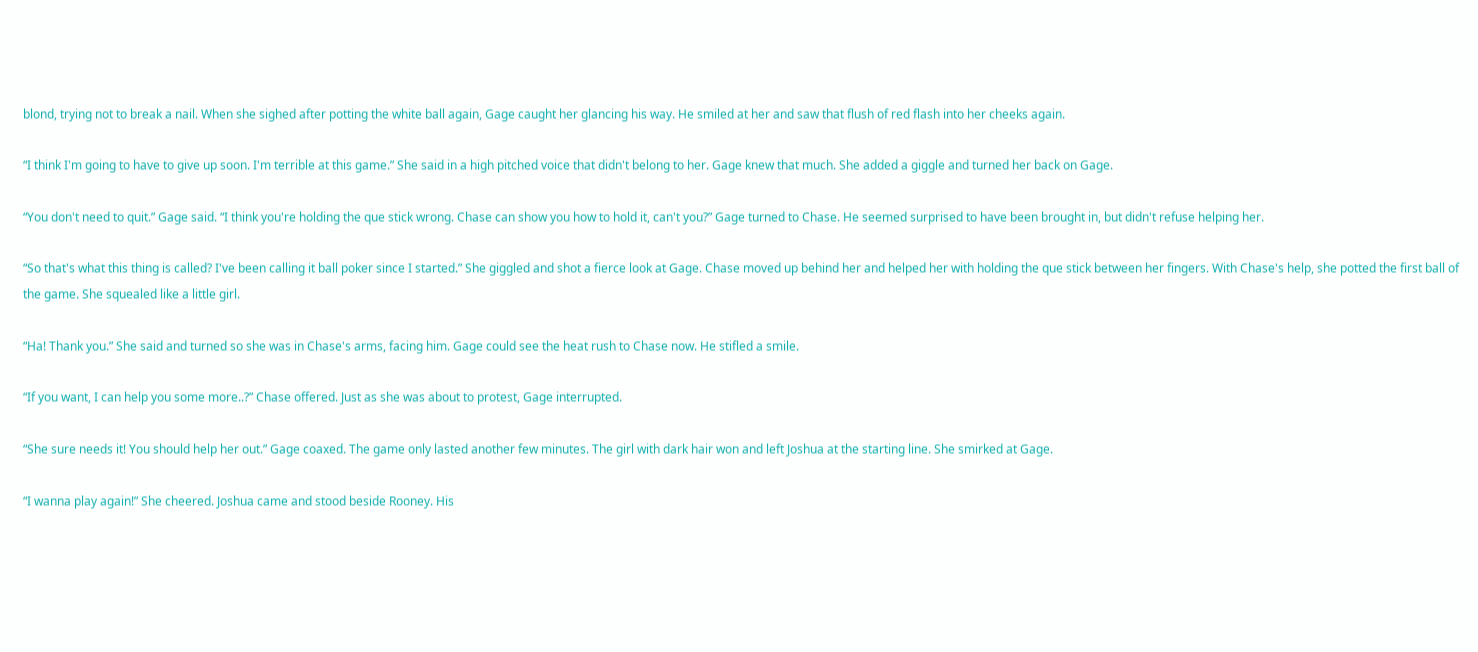blond, trying not to break a nail. When she sighed after potting the white ball again, Gage caught her glancing his way. He smiled at her and saw that flush of red flash into her cheeks again.

“I think I'm going to have to give up soon. I'm terrible at this game.” She said in a high pitched voice that didn't belong to her. Gage knew that much. She added a giggle and turned her back on Gage.

“You don't need to quit.” Gage said. “I think you're holding the que stick wrong. Chase can show you how to hold it, can't you?” Gage turned to Chase. He seemed surprised to have been brought in, but didn't refuse helping her.

“So that's what this thing is called? I've been calling it ball poker since I started.” She giggled and shot a fierce look at Gage. Chase moved up behind her and helped her with holding the que stick between her fingers. With Chase's help, she potted the first ball of the game. She squealed like a little girl.

“Ha! Thank you.” She said and turned so she was in Chase's arms, facing him. Gage could see the heat rush to Chase now. He stifled a smile.

“If you want, I can help you some more..?” Chase offered. Just as she was about to protest, Gage interrupted.

“She sure needs it! You should help her out.” Gage coaxed. The game only lasted another few minutes. The girl with dark hair won and left Joshua at the starting line. She smirked at Gage.

“I wanna play again!” She cheered. Joshua came and stood beside Rooney. His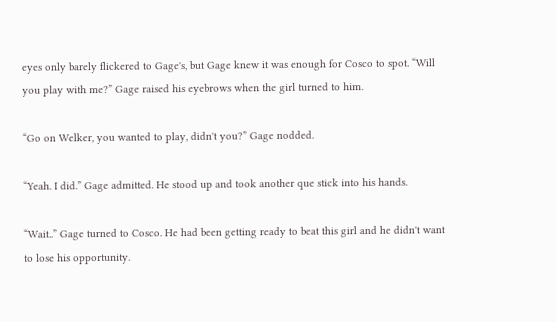eyes only barely flickered to Gage's, but Gage knew it was enough for Cosco to spot. “Will you play with me?” Gage raised his eyebrows when the girl turned to him.

“Go on Welker, you wanted to play, didn't you?” Gage nodded.

“Yeah. I did.” Gage admitted. He stood up and took another que stick into his hands.

“Wait..” Gage turned to Cosco. He had been getting ready to beat this girl and he didn't want to lose his opportunity.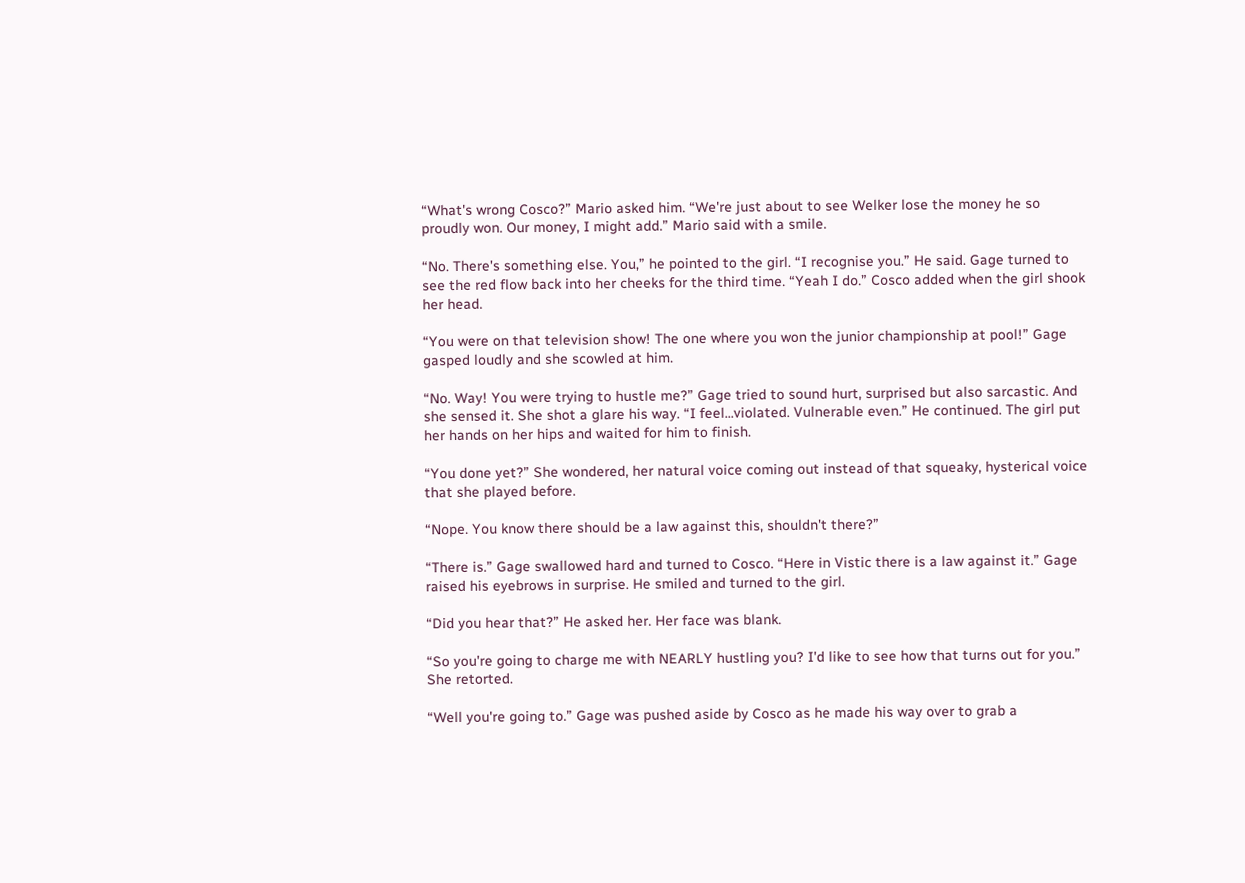“What's wrong Cosco?” Mario asked him. “We're just about to see Welker lose the money he so proudly won. Our money, I might add.” Mario said with a smile.

“No. There's something else. You,” he pointed to the girl. “I recognise you.” He said. Gage turned to see the red flow back into her cheeks for the third time. “Yeah I do.” Cosco added when the girl shook her head.

“You were on that television show! The one where you won the junior championship at pool!” Gage gasped loudly and she scowled at him.

“No. Way! You were trying to hustle me?” Gage tried to sound hurt, surprised but also sarcastic. And she sensed it. She shot a glare his way. “I feel...violated. Vulnerable even.” He continued. The girl put her hands on her hips and waited for him to finish.

“You done yet?” She wondered, her natural voice coming out instead of that squeaky, hysterical voice that she played before.

“Nope. You know there should be a law against this, shouldn't there?”

“There is.” Gage swallowed hard and turned to Cosco. “Here in Vistic there is a law against it.” Gage raised his eyebrows in surprise. He smiled and turned to the girl.

“Did you hear that?” He asked her. Her face was blank.

“So you're going to charge me with NEARLY hustling you? I'd like to see how that turns out for you.” She retorted.

“Well you're going to.” Gage was pushed aside by Cosco as he made his way over to grab a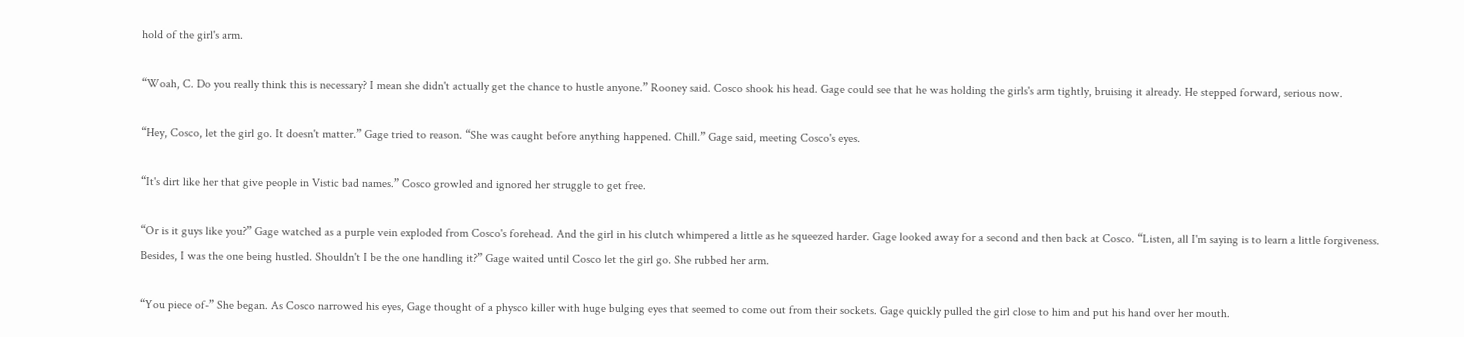hold of the girl's arm.

“Woah, C. Do you really think this is necessary? I mean she didn't actually get the chance to hustle anyone.” Rooney said. Cosco shook his head. Gage could see that he was holding the girls's arm tightly, bruising it already. He stepped forward, serious now.

“Hey, Cosco, let the girl go. It doesn't matter.” Gage tried to reason. “She was caught before anything happened. Chill.” Gage said, meeting Cosco's eyes.

“It's dirt like her that give people in Vistic bad names.” Cosco growled and ignored her struggle to get free.

“Or is it guys like you?” Gage watched as a purple vein exploded from Cosco's forehead. And the girl in his clutch whimpered a little as he squeezed harder. Gage looked away for a second and then back at Cosco. “Listen, all I'm saying is to learn a little forgiveness. Besides, I was the one being hustled. Shouldn't I be the one handling it?” Gage waited until Cosco let the girl go. She rubbed her arm.

“You piece of-” She began. As Cosco narrowed his eyes, Gage thought of a physco killer with huge bulging eyes that seemed to come out from their sockets. Gage quickly pulled the girl close to him and put his hand over her mouth.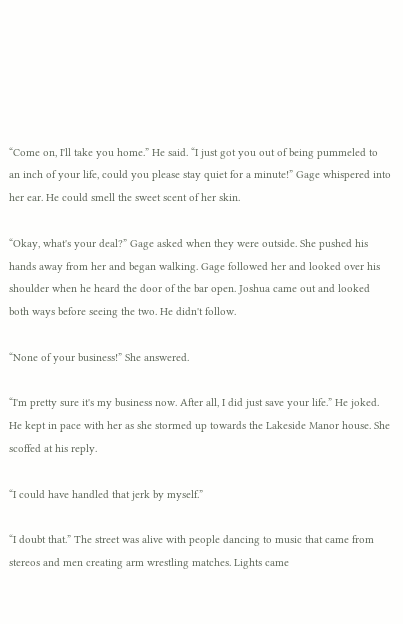“Come on, I'll take you home.” He said. “I just got you out of being pummeled to an inch of your life, could you please stay quiet for a minute!” Gage whispered into her ear. He could smell the sweet scent of her skin.

“Okay, what's your deal?” Gage asked when they were outside. She pushed his hands away from her and began walking. Gage followed her and looked over his shoulder when he heard the door of the bar open. Joshua came out and looked both ways before seeing the two. He didn't follow.

“None of your business!” She answered.

“I'm pretty sure it's my business now. After all, I did just save your life.” He joked. He kept in pace with her as she stormed up towards the Lakeside Manor house. She scoffed at his reply.

“I could have handled that jerk by myself.”

“I doubt that.” The street was alive with people dancing to music that came from stereos and men creating arm wrestling matches. Lights came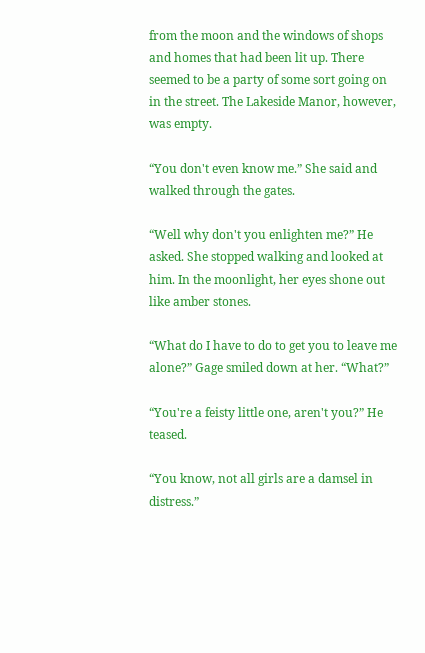from the moon and the windows of shops and homes that had been lit up. There seemed to be a party of some sort going on in the street. The Lakeside Manor, however, was empty.

“You don't even know me.” She said and walked through the gates.

“Well why don't you enlighten me?” He asked. She stopped walking and looked at him. In the moonlight, her eyes shone out like amber stones.

“What do I have to do to get you to leave me alone?” Gage smiled down at her. “What?”

“You're a feisty little one, aren't you?” He teased.

“You know, not all girls are a damsel in distress.”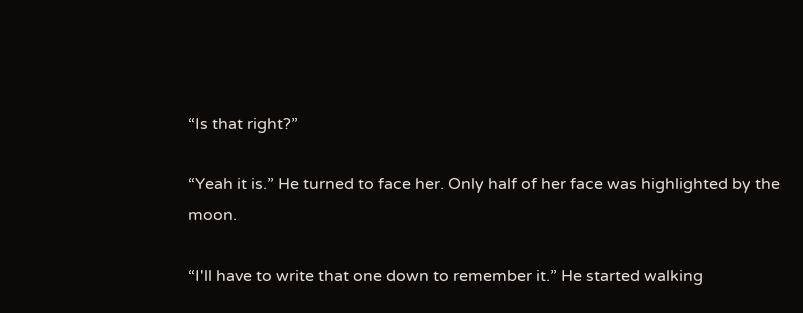“Is that right?”

“Yeah it is.” He turned to face her. Only half of her face was highlighted by the moon.

“I'll have to write that one down to remember it.” He started walking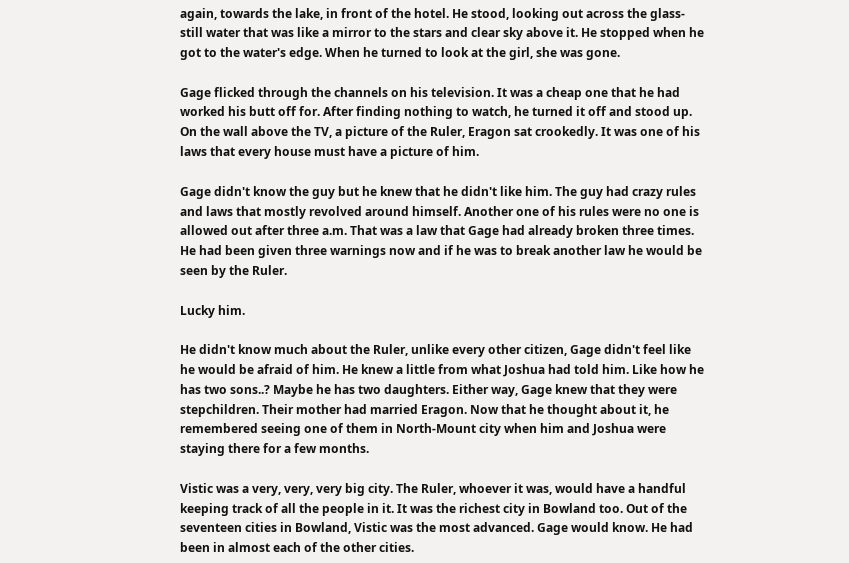again, towards the lake, in front of the hotel. He stood, looking out across the glass-still water that was like a mirror to the stars and clear sky above it. He stopped when he got to the water's edge. When he turned to look at the girl, she was gone.

Gage flicked through the channels on his television. It was a cheap one that he had worked his butt off for. After finding nothing to watch, he turned it off and stood up. On the wall above the TV, a picture of the Ruler, Eragon sat crookedly. It was one of his laws that every house must have a picture of him.

Gage didn't know the guy but he knew that he didn't like him. The guy had crazy rules and laws that mostly revolved around himself. Another one of his rules were no one is allowed out after three a.m. That was a law that Gage had already broken three times. He had been given three warnings now and if he was to break another law he would be seen by the Ruler.

Lucky him.

He didn't know much about the Ruler, unlike every other citizen, Gage didn't feel like he would be afraid of him. He knew a little from what Joshua had told him. Like how he has two sons..? Maybe he has two daughters. Either way, Gage knew that they were stepchildren. Their mother had married Eragon. Now that he thought about it, he remembered seeing one of them in North-Mount city when him and Joshua were staying there for a few months.

Vistic was a very, very, very big city. The Ruler, whoever it was, would have a handful keeping track of all the people in it. It was the richest city in Bowland too. Out of the seventeen cities in Bowland, Vistic was the most advanced. Gage would know. He had been in almost each of the other cities.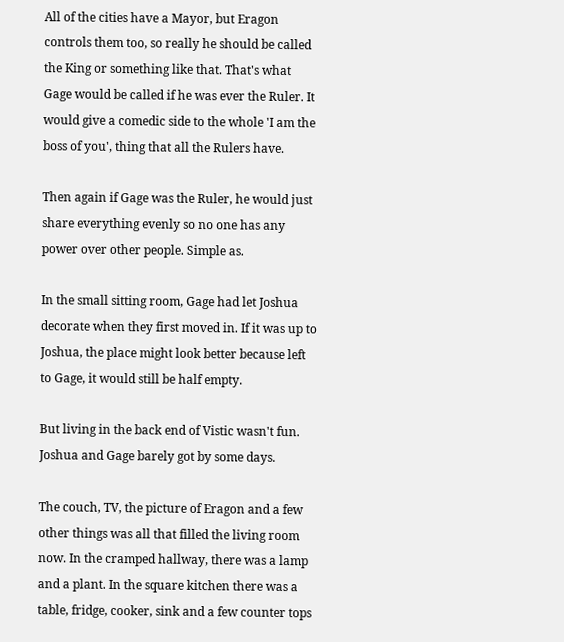All of the cities have a Mayor, but Eragon controls them too, so really he should be called the King or something like that. That's what Gage would be called if he was ever the Ruler. It would give a comedic side to the whole 'I am the boss of you', thing that all the Rulers have.

Then again if Gage was the Ruler, he would just share everything evenly so no one has any power over other people. Simple as.

In the small sitting room, Gage had let Joshua decorate when they first moved in. If it was up to Joshua, the place might look better because left to Gage, it would still be half empty.

But living in the back end of Vistic wasn't fun. Joshua and Gage barely got by some days.

The couch, TV, the picture of Eragon and a few other things was all that filled the living room now. In the cramped hallway, there was a lamp and a plant. In the square kitchen there was a table, fridge, cooker, sink and a few counter tops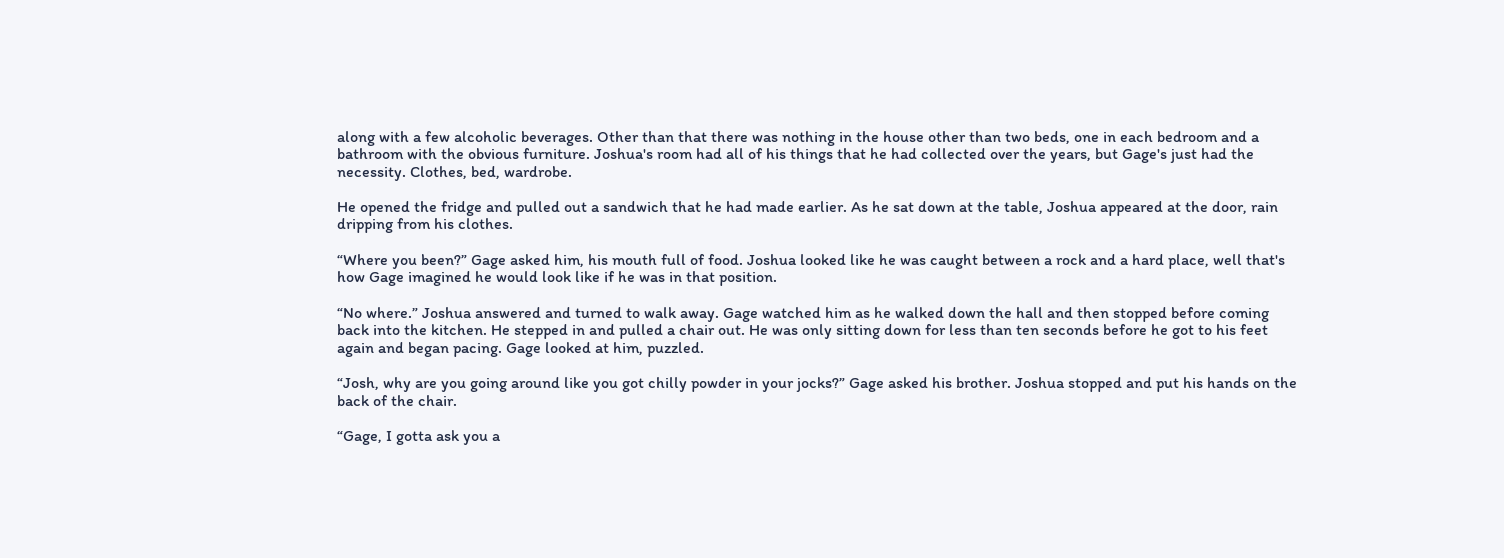along with a few alcoholic beverages. Other than that there was nothing in the house other than two beds, one in each bedroom and a bathroom with the obvious furniture. Joshua's room had all of his things that he had collected over the years, but Gage's just had the necessity. Clothes, bed, wardrobe.

He opened the fridge and pulled out a sandwich that he had made earlier. As he sat down at the table, Joshua appeared at the door, rain dripping from his clothes.

“Where you been?” Gage asked him, his mouth full of food. Joshua looked like he was caught between a rock and a hard place, well that's how Gage imagined he would look like if he was in that position.

“No where.” Joshua answered and turned to walk away. Gage watched him as he walked down the hall and then stopped before coming back into the kitchen. He stepped in and pulled a chair out. He was only sitting down for less than ten seconds before he got to his feet again and began pacing. Gage looked at him, puzzled.

“Josh, why are you going around like you got chilly powder in your jocks?” Gage asked his brother. Joshua stopped and put his hands on the back of the chair.

“Gage, I gotta ask you a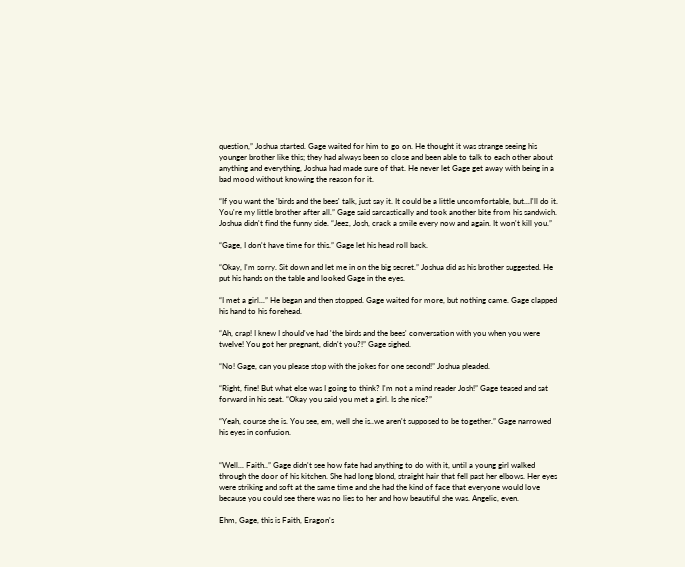question,” Joshua started. Gage waited for him to go on. He thought it was strange seeing his younger brother like this; they had always been so close and been able to talk to each other about anything and everything, Joshua had made sure of that. He never let Gage get away with being in a bad mood without knowing the reason for it.

“If you want the 'birds and the bees' talk, just say it. It could be a little uncomfortable, but...I'll do it. You're my little brother after all.” Gage said sarcastically and took another bite from his sandwich. Joshua didn't find the funny side. “Jeez, Josh, crack a smile every now and again. It won't kill you.”

“Gage, I don't have time for this.” Gage let his head roll back.

“Okay, I'm sorry. Sit down and let me in on the big secret.” Joshua did as his brother suggested. He put his hands on the table and looked Gage in the eyes.

“I met a girl...” He began and then stopped. Gage waited for more, but nothing came. Gage clapped his hand to his forehead.

“Ah, crap! I knew I should've had 'the birds and the bees' conversation with you when you were twelve! You got her pregnant, didn't you?!” Gage sighed.

“No! Gage, can you please stop with the jokes for one second!” Joshua pleaded.

“Right, fine! But what else was I going to think? I'm not a mind reader Josh!” Gage teased and sat forward in his seat. “Okay you said you met a girl. Is she nice?”

“Yeah, course she is. You see, em, well she is..we aren't supposed to be together.” Gage narrowed his eyes in confusion.


“Well... Faith..” Gage didn't see how fate had anything to do with it, until a young girl walked through the door of his kitchen. She had long blond, straight hair that fell past her elbows. Her eyes were striking and soft at the same time and she had the kind of face that everyone would love because you could see there was no lies to her and how beautiful she was. Angelic, even.

Ehm, Gage, this is Faith, Eragon's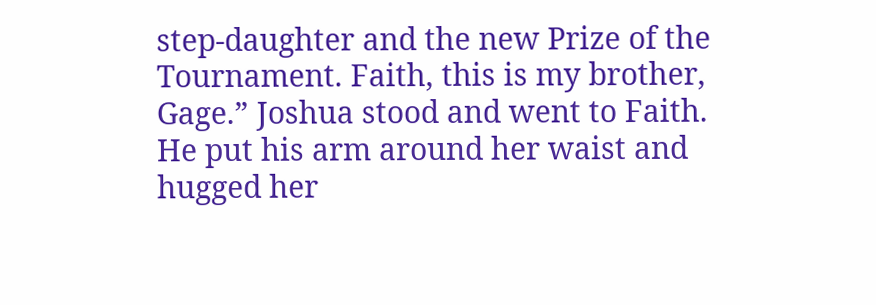step-daughter and the new Prize of the Tournament. Faith, this is my brother, Gage.” Joshua stood and went to Faith. He put his arm around her waist and hugged her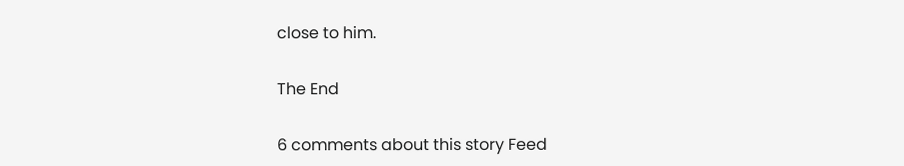close to him.

The End

6 comments about this story Feed